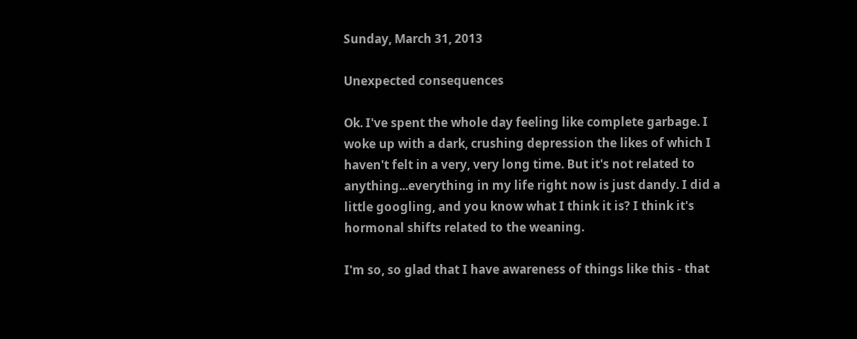Sunday, March 31, 2013

Unexpected consequences

Ok. I've spent the whole day feeling like complete garbage. I woke up with a dark, crushing depression the likes of which I haven't felt in a very, very long time. But it's not related to anything...everything in my life right now is just dandy. I did a little googling, and you know what I think it is? I think it's hormonal shifts related to the weaning.

I'm so, so glad that I have awareness of things like this - that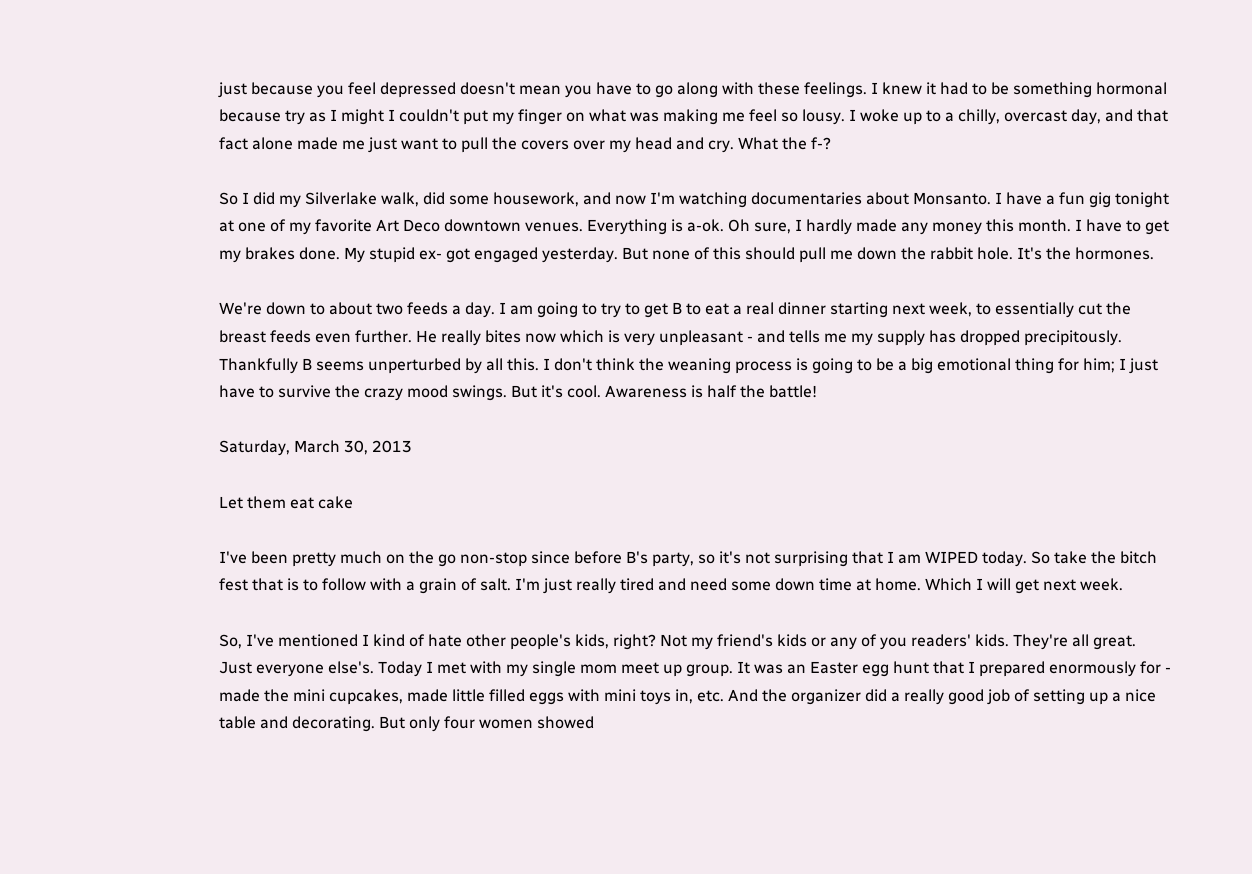just because you feel depressed doesn't mean you have to go along with these feelings. I knew it had to be something hormonal because try as I might I couldn't put my finger on what was making me feel so lousy. I woke up to a chilly, overcast day, and that fact alone made me just want to pull the covers over my head and cry. What the f-?

So I did my Silverlake walk, did some housework, and now I'm watching documentaries about Monsanto. I have a fun gig tonight at one of my favorite Art Deco downtown venues. Everything is a-ok. Oh sure, I hardly made any money this month. I have to get my brakes done. My stupid ex- got engaged yesterday. But none of this should pull me down the rabbit hole. It's the hormones.

We're down to about two feeds a day. I am going to try to get B to eat a real dinner starting next week, to essentially cut the breast feeds even further. He really bites now which is very unpleasant - and tells me my supply has dropped precipitously. Thankfully B seems unperturbed by all this. I don't think the weaning process is going to be a big emotional thing for him; I just have to survive the crazy mood swings. But it's cool. Awareness is half the battle!

Saturday, March 30, 2013

Let them eat cake

I've been pretty much on the go non-stop since before B's party, so it's not surprising that I am WIPED today. So take the bitch fest that is to follow with a grain of salt. I'm just really tired and need some down time at home. Which I will get next week.

So, I've mentioned I kind of hate other people's kids, right? Not my friend's kids or any of you readers' kids. They're all great. Just everyone else's. Today I met with my single mom meet up group. It was an Easter egg hunt that I prepared enormously for - made the mini cupcakes, made little filled eggs with mini toys in, etc. And the organizer did a really good job of setting up a nice table and decorating. But only four women showed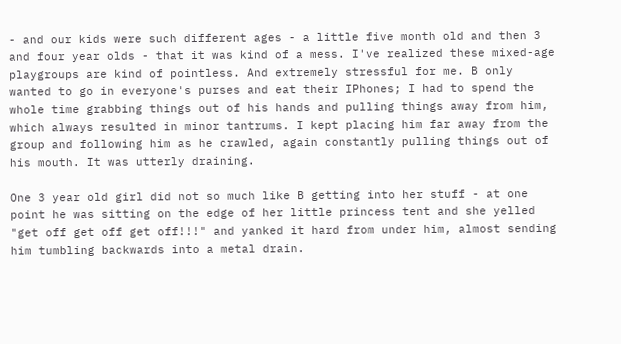- and our kids were such different ages - a little five month old and then 3 and four year olds - that it was kind of a mess. I've realized these mixed-age playgroups are kind of pointless. And extremely stressful for me. B only wanted to go in everyone's purses and eat their IPhones; I had to spend the whole time grabbing things out of his hands and pulling things away from him, which always resulted in minor tantrums. I kept placing him far away from the group and following him as he crawled, again constantly pulling things out of his mouth. It was utterly draining.

One 3 year old girl did not so much like B getting into her stuff - at one point he was sitting on the edge of her little princess tent and she yelled "get off get off get off!!!" and yanked it hard from under him, almost sending him tumbling backwards into a metal drain.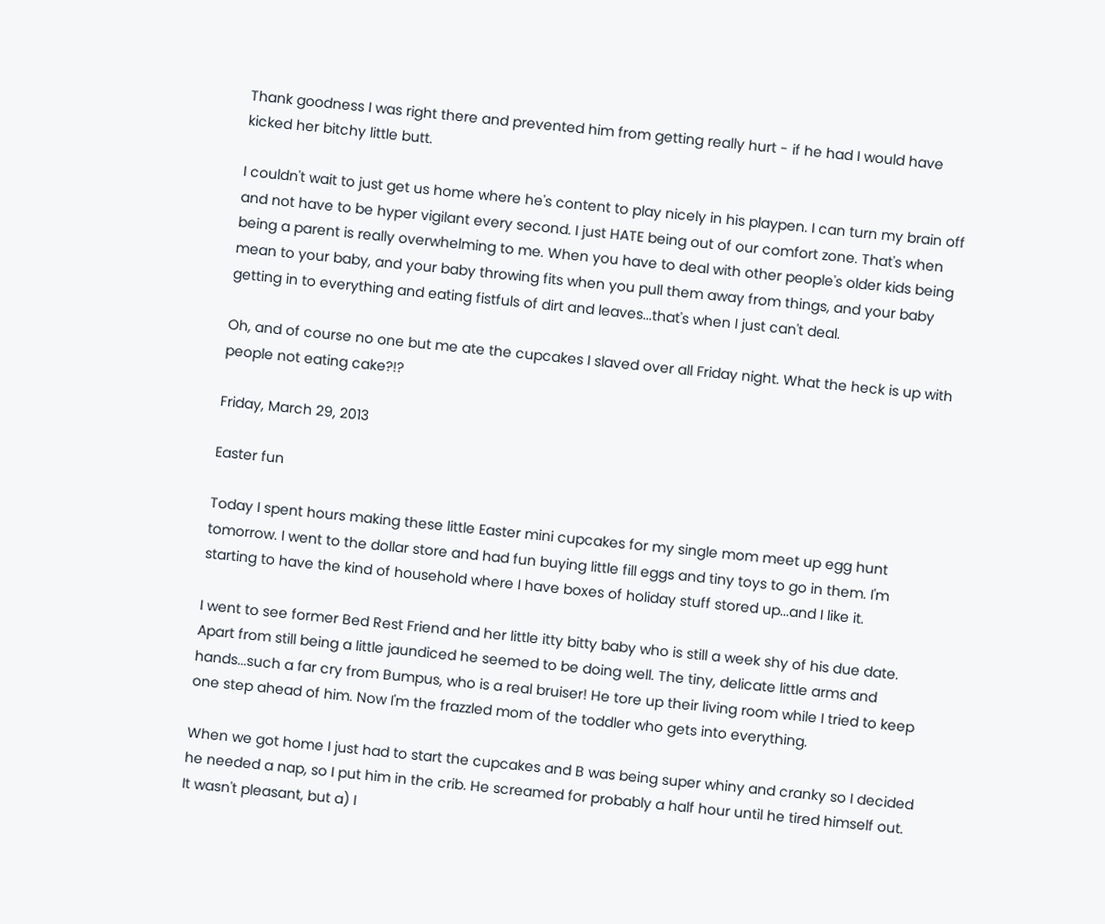Thank goodness I was right there and prevented him from getting really hurt - if he had I would have kicked her bitchy little butt.

I couldn't wait to just get us home where he's content to play nicely in his playpen. I can turn my brain off and not have to be hyper vigilant every second. I just HATE being out of our comfort zone. That's when being a parent is really overwhelming to me. When you have to deal with other people's older kids being mean to your baby, and your baby throwing fits when you pull them away from things, and your baby getting in to everything and eating fistfuls of dirt and leaves...that's when I just can't deal.

Oh, and of course no one but me ate the cupcakes I slaved over all Friday night. What the heck is up with people not eating cake?!?

Friday, March 29, 2013

Easter fun

Today I spent hours making these little Easter mini cupcakes for my single mom meet up egg hunt tomorrow. I went to the dollar store and had fun buying little fill eggs and tiny toys to go in them. I'm starting to have the kind of household where I have boxes of holiday stuff stored up...and I like it.

I went to see former Bed Rest Friend and her little itty bitty baby who is still a week shy of his due date. Apart from still being a little jaundiced he seemed to be doing well. The tiny, delicate little arms and hands...such a far cry from Bumpus, who is a real bruiser! He tore up their living room while I tried to keep one step ahead of him. Now I'm the frazzled mom of the toddler who gets into everything.

When we got home I just had to start the cupcakes and B was being super whiny and cranky so I decided he needed a nap, so I put him in the crib. He screamed for probably a half hour until he tired himself out. It wasn't pleasant, but a) I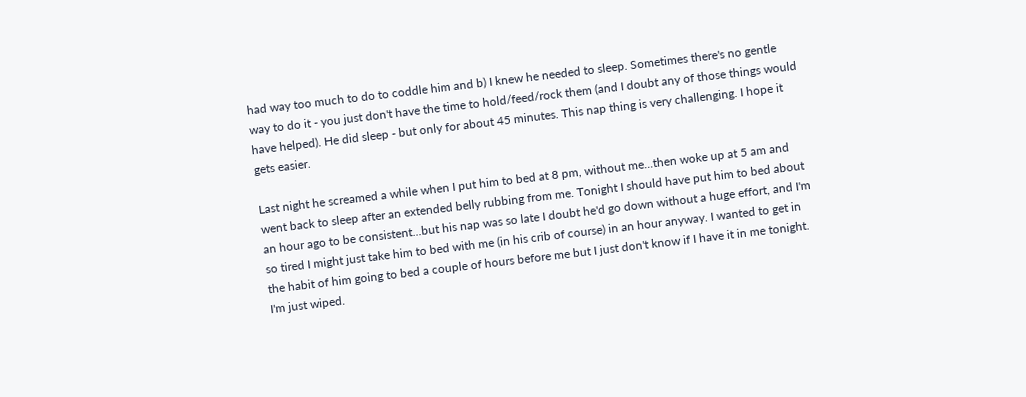had way too much to do to coddle him and b) I knew he needed to sleep. Sometimes there's no gentle way to do it - you just don't have the time to hold/feed/rock them (and I doubt any of those things would have helped). He did sleep - but only for about 45 minutes. This nap thing is very challenging. I hope it gets easier.

Last night he screamed a while when I put him to bed at 8 pm, without me...then woke up at 5 am and went back to sleep after an extended belly rubbing from me. Tonight I should have put him to bed about an hour ago to be consistent...but his nap was so late I doubt he'd go down without a huge effort, and I'm so tired I might just take him to bed with me (in his crib of course) in an hour anyway. I wanted to get in the habit of him going to bed a couple of hours before me but I just don't know if I have it in me tonight. I'm just wiped.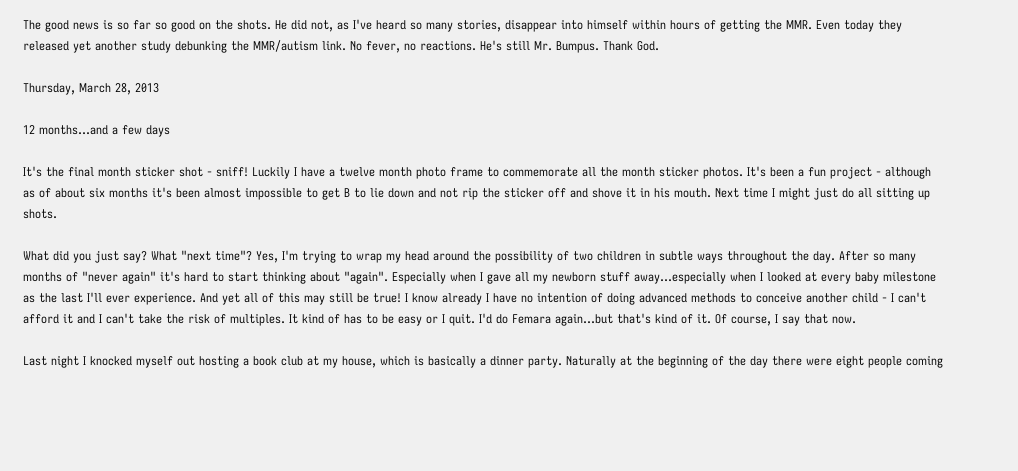The good news is so far so good on the shots. He did not, as I've heard so many stories, disappear into himself within hours of getting the MMR. Even today they released yet another study debunking the MMR/autism link. No fever, no reactions. He's still Mr. Bumpus. Thank God.

Thursday, March 28, 2013

12 months...and a few days

It's the final month sticker shot - sniff! Luckily I have a twelve month photo frame to commemorate all the month sticker photos. It's been a fun project - although as of about six months it's been almost impossible to get B to lie down and not rip the sticker off and shove it in his mouth. Next time I might just do all sitting up shots.

What did you just say? What "next time"? Yes, I'm trying to wrap my head around the possibility of two children in subtle ways throughout the day. After so many months of "never again" it's hard to start thinking about "again". Especially when I gave all my newborn stuff away...especially when I looked at every baby milestone as the last I'll ever experience. And yet all of this may still be true! I know already I have no intention of doing advanced methods to conceive another child - I can't afford it and I can't take the risk of multiples. It kind of has to be easy or I quit. I'd do Femara again...but that's kind of it. Of course, I say that now.

Last night I knocked myself out hosting a book club at my house, which is basically a dinner party. Naturally at the beginning of the day there were eight people coming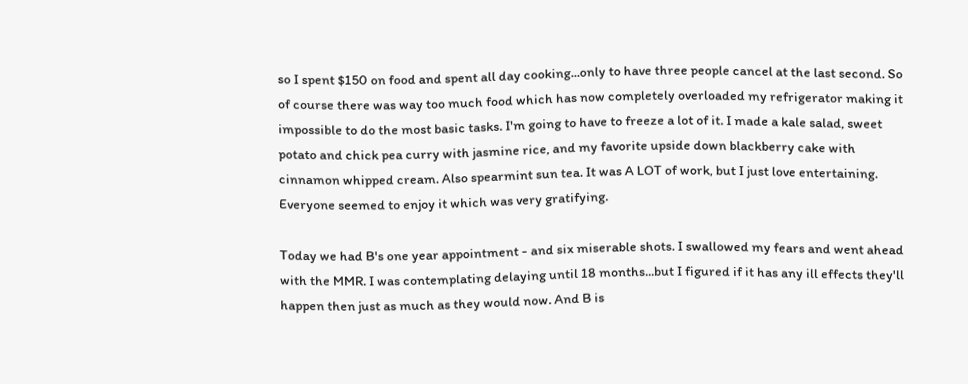so I spent $150 on food and spent all day cooking...only to have three people cancel at the last second. So of course there was way too much food which has now completely overloaded my refrigerator making it impossible to do the most basic tasks. I'm going to have to freeze a lot of it. I made a kale salad, sweet potato and chick pea curry with jasmine rice, and my favorite upside down blackberry cake with cinnamon whipped cream. Also spearmint sun tea. It was A LOT of work, but I just love entertaining. Everyone seemed to enjoy it which was very gratifying.

Today we had B's one year appointment - and six miserable shots. I swallowed my fears and went ahead with the MMR. I was contemplating delaying until 18 months...but I figured if it has any ill effects they'll happen then just as much as they would now. And B is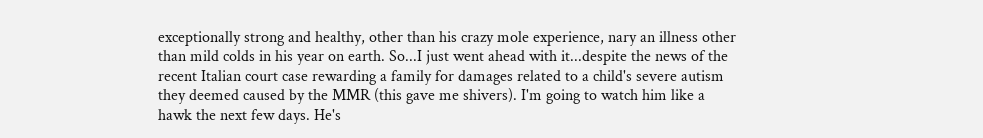exceptionally strong and healthy, other than his crazy mole experience, nary an illness other than mild colds in his year on earth. So...I just went ahead with it...despite the news of the recent Italian court case rewarding a family for damages related to a child's severe autism they deemed caused by the MMR (this gave me shivers). I'm going to watch him like a hawk the next few days. He's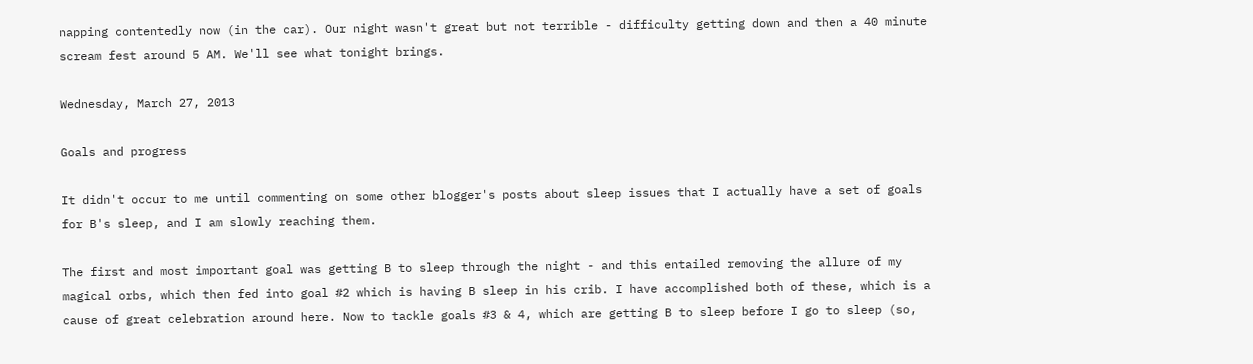napping contentedly now (in the car). Our night wasn't great but not terrible - difficulty getting down and then a 40 minute scream fest around 5 AM. We'll see what tonight brings.

Wednesday, March 27, 2013

Goals and progress

It didn't occur to me until commenting on some other blogger's posts about sleep issues that I actually have a set of goals for B's sleep, and I am slowly reaching them.

The first and most important goal was getting B to sleep through the night - and this entailed removing the allure of my magical orbs, which then fed into goal #2 which is having B sleep in his crib. I have accomplished both of these, which is a cause of great celebration around here. Now to tackle goals #3 & 4, which are getting B to sleep before I go to sleep (so,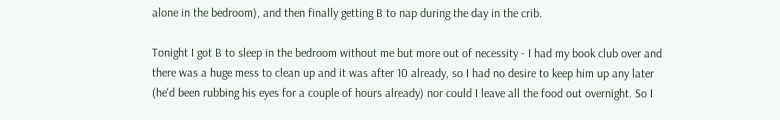alone in the bedroom), and then finally getting B to nap during the day in the crib.

Tonight I got B to sleep in the bedroom without me but more out of necessity - I had my book club over and there was a huge mess to clean up and it was after 10 already, so I had no desire to keep him up any later (he'd been rubbing his eyes for a couple of hours already) nor could I leave all the food out overnight. So I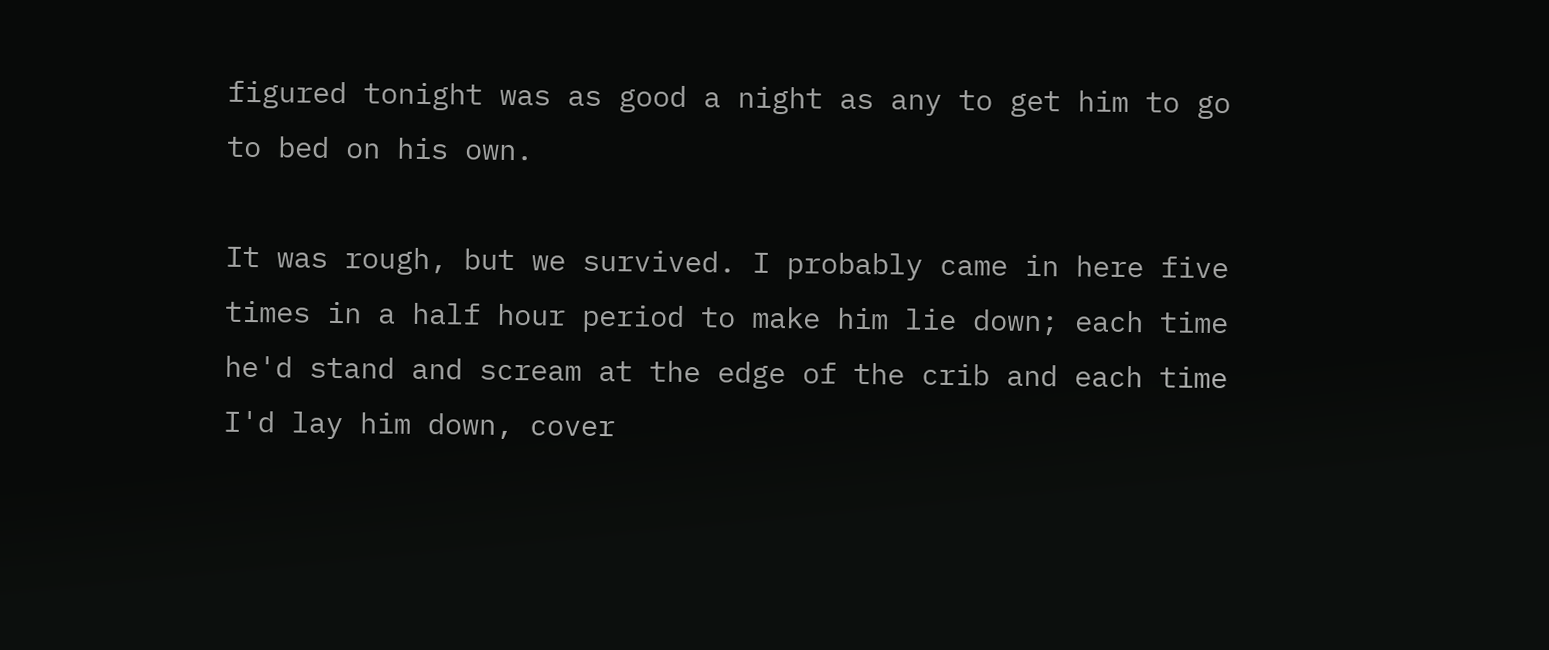figured tonight was as good a night as any to get him to go to bed on his own.

It was rough, but we survived. I probably came in here five times in a half hour period to make him lie down; each time he'd stand and scream at the edge of the crib and each time I'd lay him down, cover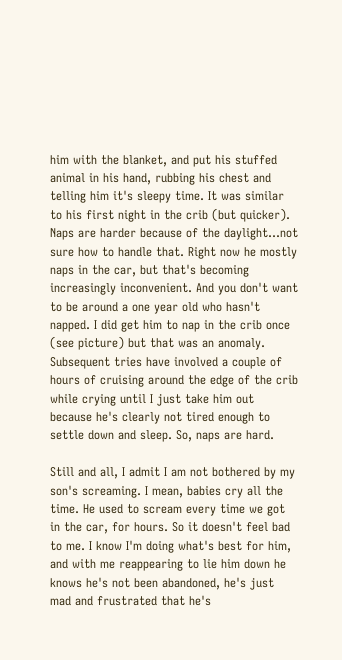him with the blanket, and put his stuffed animal in his hand, rubbing his chest and telling him it's sleepy time. It was similar to his first night in the crib (but quicker). Naps are harder because of the daylight...not sure how to handle that. Right now he mostly naps in the car, but that's becoming increasingly inconvenient. And you don't want to be around a one year old who hasn't napped. I did get him to nap in the crib once (see picture) but that was an anomaly. Subsequent tries have involved a couple of hours of cruising around the edge of the crib while crying until I just take him out because he's clearly not tired enough to settle down and sleep. So, naps are hard.

Still and all, I admit I am not bothered by my son's screaming. I mean, babies cry all the time. He used to scream every time we got in the car, for hours. So it doesn't feel bad to me. I know I'm doing what's best for him, and with me reappearing to lie him down he knows he's not been abandoned, he's just mad and frustrated that he's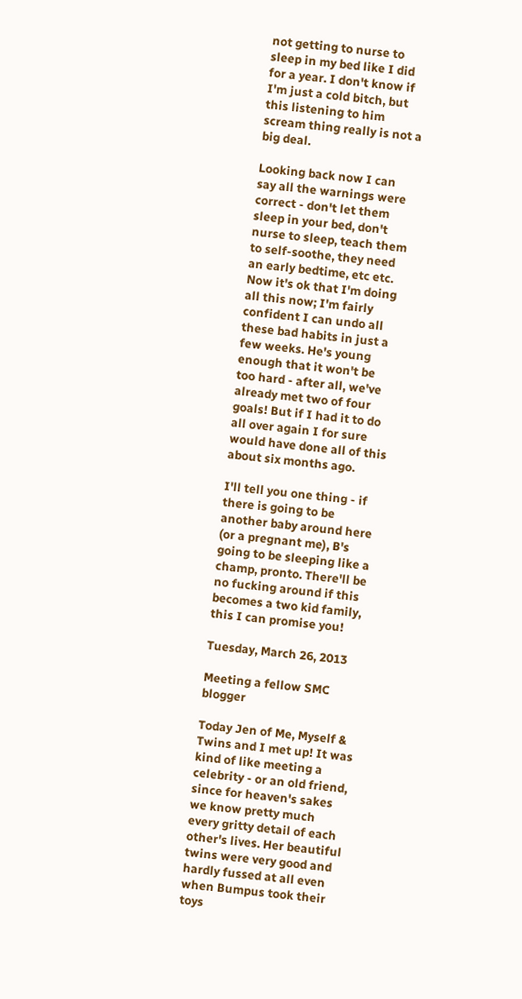not getting to nurse to sleep in my bed like I did for a year. I don't know if I'm just a cold bitch, but this listening to him scream thing really is not a big deal.

Looking back now I can say all the warnings were correct - don't let them sleep in your bed, don't nurse to sleep, teach them to self-soothe, they need an early bedtime, etc etc. Now it's ok that I'm doing all this now; I'm fairly confident I can undo all these bad habits in just a few weeks. He's young enough that it won't be too hard - after all, we've already met two of four goals! But if I had it to do all over again I for sure would have done all of this about six months ago.

I'll tell you one thing - if there is going to be another baby around here (or a pregnant me), B's going to be sleeping like a champ, pronto. There'll be no fucking around if this becomes a two kid family, this I can promise you!

Tuesday, March 26, 2013

Meeting a fellow SMC blogger

Today Jen of Me, Myself & Twins and I met up! It was kind of like meeting a celebrity - or an old friend, since for heaven's sakes we know pretty much every gritty detail of each other's lives. Her beautiful twins were very good and hardly fussed at all even when Bumpus took their toys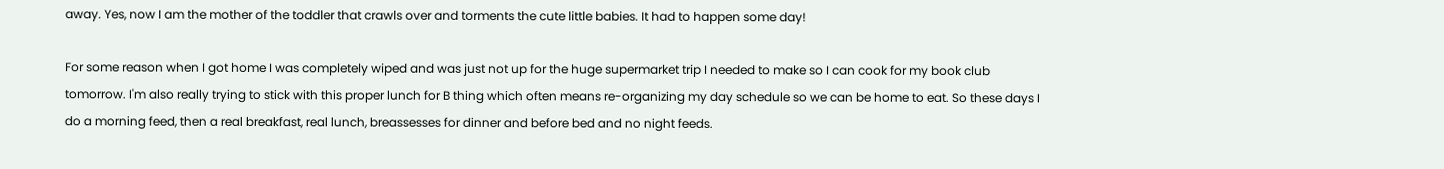away. Yes, now I am the mother of the toddler that crawls over and torments the cute little babies. It had to happen some day!

For some reason when I got home I was completely wiped and was just not up for the huge supermarket trip I needed to make so I can cook for my book club tomorrow. I'm also really trying to stick with this proper lunch for B thing which often means re-organizing my day schedule so we can be home to eat. So these days I do a morning feed, then a real breakfast, real lunch, breassesses for dinner and before bed and no night feeds.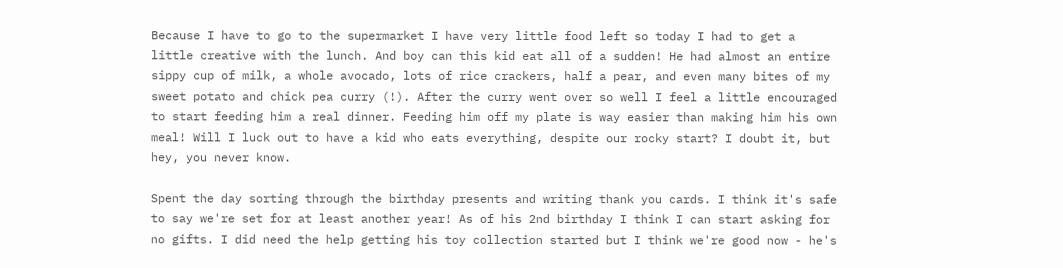Because I have to go to the supermarket I have very little food left so today I had to get a little creative with the lunch. And boy can this kid eat all of a sudden! He had almost an entire sippy cup of milk, a whole avocado, lots of rice crackers, half a pear, and even many bites of my sweet potato and chick pea curry (!). After the curry went over so well I feel a little encouraged to start feeding him a real dinner. Feeding him off my plate is way easier than making him his own meal! Will I luck out to have a kid who eats everything, despite our rocky start? I doubt it, but hey, you never know.

Spent the day sorting through the birthday presents and writing thank you cards. I think it's safe to say we're set for at least another year! As of his 2nd birthday I think I can start asking for no gifts. I did need the help getting his toy collection started but I think we're good now - he's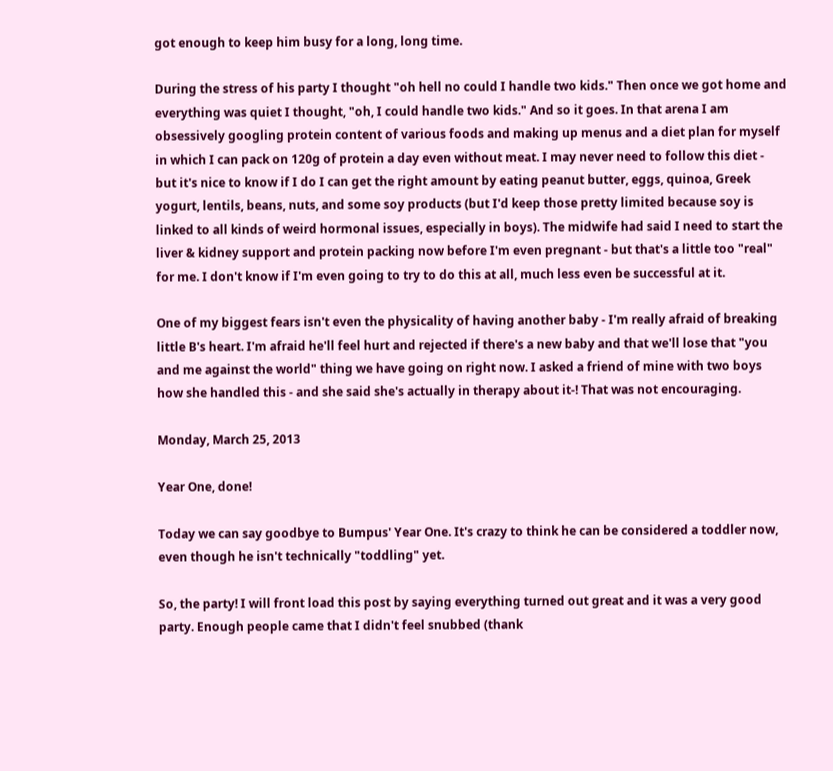got enough to keep him busy for a long, long time.

During the stress of his party I thought "oh hell no could I handle two kids." Then once we got home and everything was quiet I thought, "oh, I could handle two kids." And so it goes. In that arena I am obsessively googling protein content of various foods and making up menus and a diet plan for myself in which I can pack on 120g of protein a day even without meat. I may never need to follow this diet - but it's nice to know if I do I can get the right amount by eating peanut butter, eggs, quinoa, Greek yogurt, lentils, beans, nuts, and some soy products (but I'd keep those pretty limited because soy is linked to all kinds of weird hormonal issues, especially in boys). The midwife had said I need to start the liver & kidney support and protein packing now before I'm even pregnant - but that's a little too "real" for me. I don't know if I'm even going to try to do this at all, much less even be successful at it.

One of my biggest fears isn't even the physicality of having another baby - I'm really afraid of breaking little B's heart. I'm afraid he'll feel hurt and rejected if there's a new baby and that we'll lose that "you and me against the world" thing we have going on right now. I asked a friend of mine with two boys how she handled this - and she said she's actually in therapy about it-! That was not encouraging.

Monday, March 25, 2013

Year One, done!

Today we can say goodbye to Bumpus' Year One. It's crazy to think he can be considered a toddler now, even though he isn't technically "toddling" yet.

So, the party! I will front load this post by saying everything turned out great and it was a very good party. Enough people came that I didn't feel snubbed (thank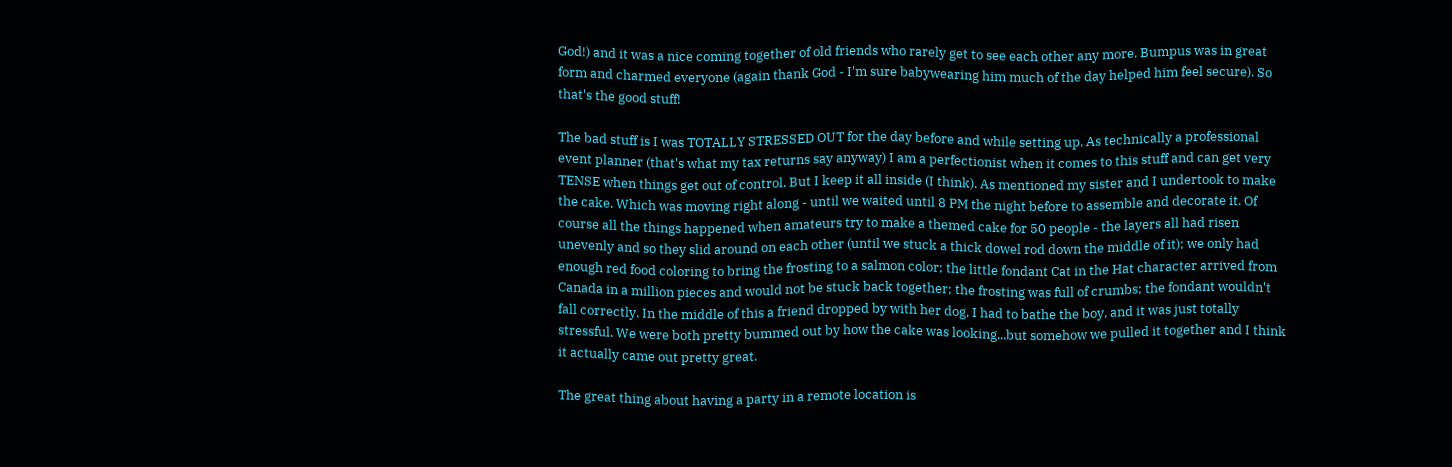God!) and it was a nice coming together of old friends who rarely get to see each other any more. Bumpus was in great form and charmed everyone (again thank God - I'm sure babywearing him much of the day helped him feel secure). So that's the good stuff!

The bad stuff is I was TOTALLY STRESSED OUT for the day before and while setting up. As technically a professional event planner (that's what my tax returns say anyway) I am a perfectionist when it comes to this stuff and can get very TENSE when things get out of control. But I keep it all inside (I think). As mentioned my sister and I undertook to make the cake. Which was moving right along - until we waited until 8 PM the night before to assemble and decorate it. Of course all the things happened when amateurs try to make a themed cake for 50 people - the layers all had risen unevenly and so they slid around on each other (until we stuck a thick dowel rod down the middle of it); we only had enough red food coloring to bring the frosting to a salmon color; the little fondant Cat in the Hat character arrived from Canada in a million pieces and would not be stuck back together; the frosting was full of crumbs; the fondant wouldn't fall correctly. In the middle of this a friend dropped by with her dog, I had to bathe the boy, and it was just totally stressful. We were both pretty bummed out by how the cake was looking...but somehow we pulled it together and I think it actually came out pretty great.

The great thing about having a party in a remote location is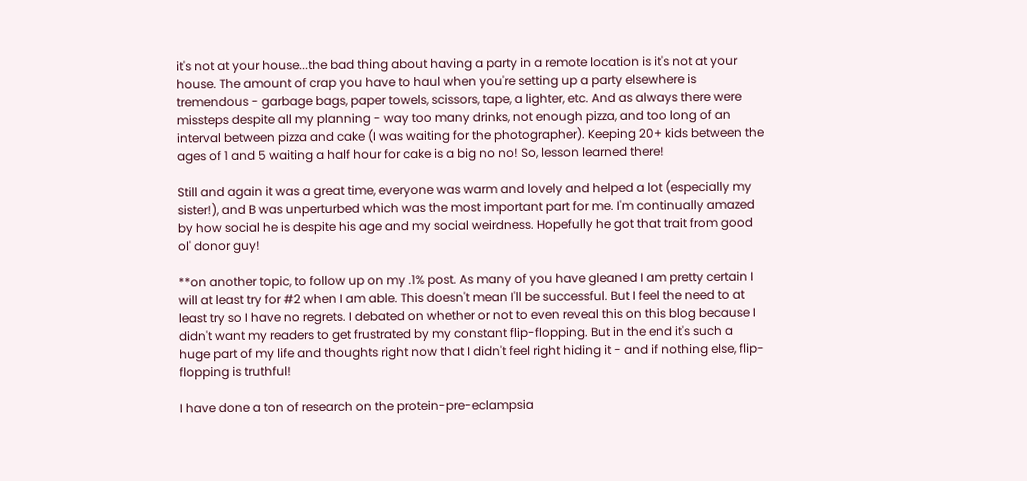it's not at your house...the bad thing about having a party in a remote location is it's not at your house. The amount of crap you have to haul when you're setting up a party elsewhere is tremendous - garbage bags, paper towels, scissors, tape, a lighter, etc. And as always there were missteps despite all my planning - way too many drinks, not enough pizza, and too long of an interval between pizza and cake (I was waiting for the photographer). Keeping 20+ kids between the ages of 1 and 5 waiting a half hour for cake is a big no no! So, lesson learned there!

Still and again it was a great time, everyone was warm and lovely and helped a lot (especially my sister!), and B was unperturbed which was the most important part for me. I'm continually amazed by how social he is despite his age and my social weirdness. Hopefully he got that trait from good ol' donor guy!

**on another topic, to follow up on my .1% post. As many of you have gleaned I am pretty certain I will at least try for #2 when I am able. This doesn't mean I'll be successful. But I feel the need to at least try so I have no regrets. I debated on whether or not to even reveal this on this blog because I didn't want my readers to get frustrated by my constant flip-flopping. But in the end it's such a huge part of my life and thoughts right now that I didn't feel right hiding it - and if nothing else, flip-flopping is truthful!

I have done a ton of research on the protein-pre-eclampsia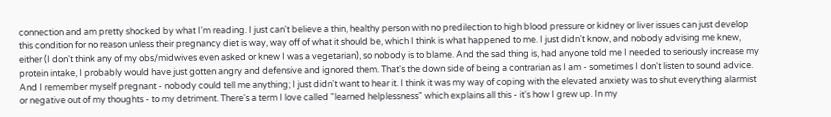connection and am pretty shocked by what I'm reading. I just can't believe a thin, healthy person with no predilection to high blood pressure or kidney or liver issues can just develop this condition for no reason unless their pregnancy diet is way, way off of what it should be, which I think is what happened to me. I just didn't know, and nobody advising me knew, either (I don't think any of my obs/midwives even asked or knew I was a vegetarian), so nobody is to blame. And the sad thing is, had anyone told me I needed to seriously increase my protein intake, I probably would have just gotten angry and defensive and ignored them. That's the down side of being a contrarian as I am - sometimes I don't listen to sound advice. And I remember myself pregnant - nobody could tell me anything; I just didn't want to hear it. I think it was my way of coping with the elevated anxiety was to shut everything alarmist or negative out of my thoughts - to my detriment. There's a term I love called "learned helplessness" which explains all this - it's how I grew up. In my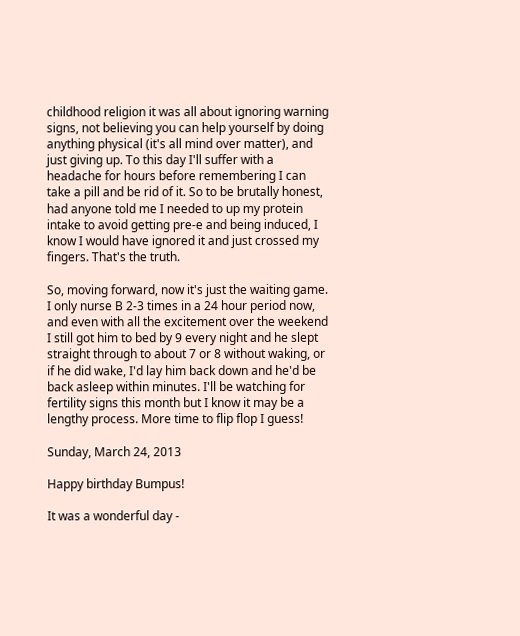childhood religion it was all about ignoring warning signs, not believing you can help yourself by doing anything physical (it's all mind over matter), and just giving up. To this day I'll suffer with a headache for hours before remembering I can take a pill and be rid of it. So to be brutally honest, had anyone told me I needed to up my protein intake to avoid getting pre-e and being induced, I know I would have ignored it and just crossed my fingers. That's the truth.

So, moving forward, now it's just the waiting game. I only nurse B 2-3 times in a 24 hour period now, and even with all the excitement over the weekend I still got him to bed by 9 every night and he slept straight through to about 7 or 8 without waking, or if he did wake, I'd lay him back down and he'd be back asleep within minutes. I'll be watching for fertility signs this month but I know it may be a lengthy process. More time to flip flop I guess!

Sunday, March 24, 2013

Happy birthday Bumpus!

It was a wonderful day -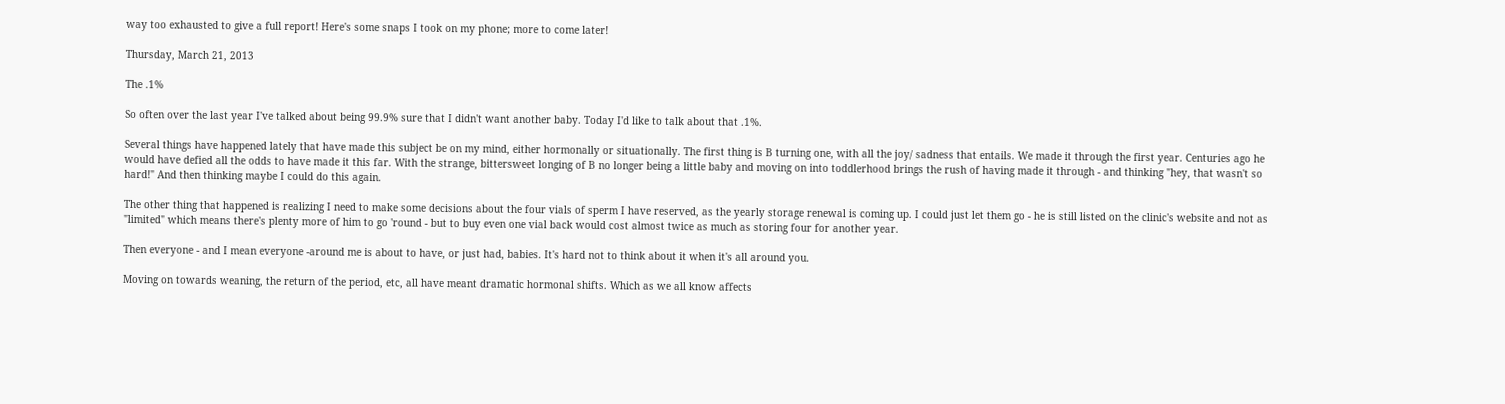way too exhausted to give a full report! Here's some snaps I took on my phone; more to come later!

Thursday, March 21, 2013

The .1%

So often over the last year I've talked about being 99.9% sure that I didn't want another baby. Today I'd like to talk about that .1%.

Several things have happened lately that have made this subject be on my mind, either hormonally or situationally. The first thing is B turning one, with all the joy/ sadness that entails. We made it through the first year. Centuries ago he would have defied all the odds to have made it this far. With the strange, bittersweet longing of B no longer being a little baby and moving on into toddlerhood brings the rush of having made it through - and thinking "hey, that wasn't so hard!" And then thinking maybe I could do this again.

The other thing that happened is realizing I need to make some decisions about the four vials of sperm I have reserved, as the yearly storage renewal is coming up. I could just let them go - he is still listed on the clinic's website and not as "limited" which means there's plenty more of him to go 'round - but to buy even one vial back would cost almost twice as much as storing four for another year.

Then everyone - and I mean everyone -around me is about to have, or just had, babies. It's hard not to think about it when it's all around you.

Moving on towards weaning, the return of the period, etc, all have meant dramatic hormonal shifts. Which as we all know affects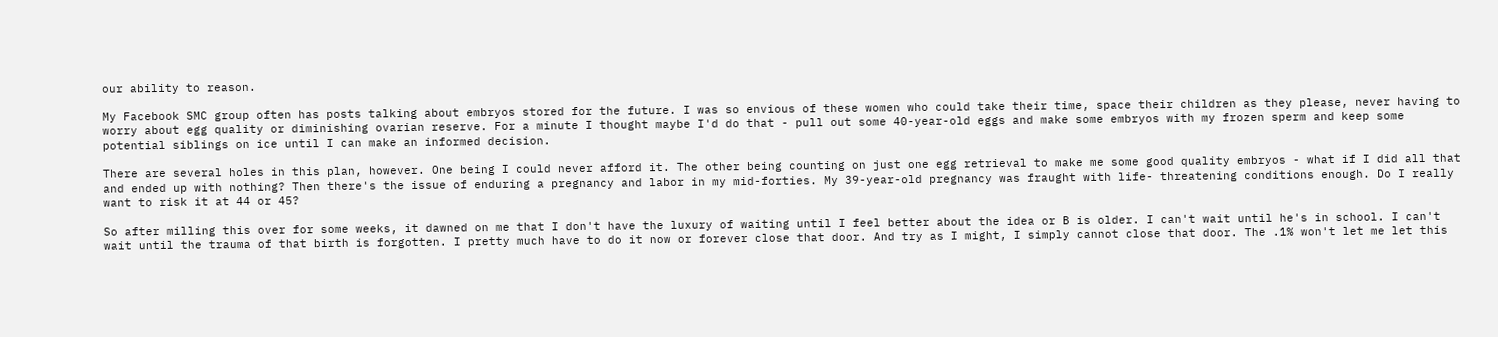our ability to reason.

My Facebook SMC group often has posts talking about embryos stored for the future. I was so envious of these women who could take their time, space their children as they please, never having to worry about egg quality or diminishing ovarian reserve. For a minute I thought maybe I'd do that - pull out some 40-year-old eggs and make some embryos with my frozen sperm and keep some potential siblings on ice until I can make an informed decision.

There are several holes in this plan, however. One being I could never afford it. The other being counting on just one egg retrieval to make me some good quality embryos - what if I did all that and ended up with nothing? Then there's the issue of enduring a pregnancy and labor in my mid-forties. My 39-year-old pregnancy was fraught with life- threatening conditions enough. Do I really want to risk it at 44 or 45?

So after milling this over for some weeks, it dawned on me that I don't have the luxury of waiting until I feel better about the idea or B is older. I can't wait until he's in school. I can't wait until the trauma of that birth is forgotten. I pretty much have to do it now or forever close that door. And try as I might, I simply cannot close that door. The .1% won't let me let this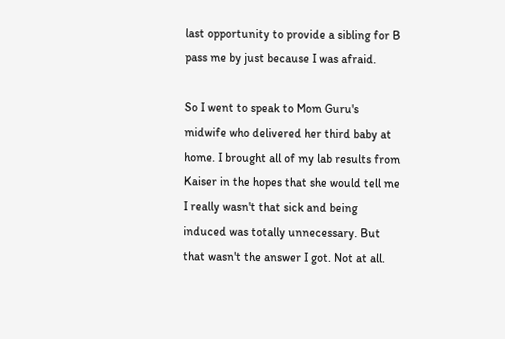last opportunity to provide a sibling for B pass me by just because I was afraid.

So I went to speak to Mom Guru's midwife who delivered her third baby at home. I brought all of my lab results from Kaiser in the hopes that she would tell me I really wasn't that sick and being induced was totally unnecessary. But that wasn't the answer I got. Not at all.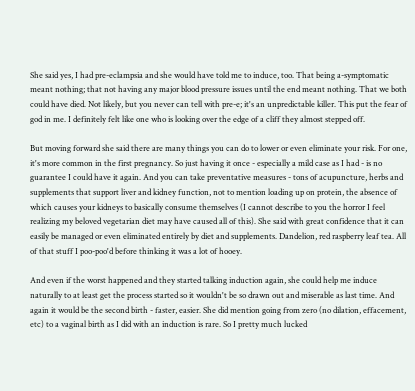She said yes, I had pre-eclampsia and she would have told me to induce, too. That being a-symptomatic meant nothing; that not having any major blood pressure issues until the end meant nothing. That we both could have died. Not likely, but you never can tell with pre-e; it's an unpredictable killer. This put the fear of god in me. I definitely felt like one who is looking over the edge of a cliff they almost stepped off.

But moving forward she said there are many things you can do to lower or even eliminate your risk. For one, it's more common in the first pregnancy. So just having it once - especially a mild case as I had - is no guarantee I could have it again. And you can take preventative measures - tons of acupuncture, herbs and supplements that support liver and kidney function, not to mention loading up on protein, the absence of which causes your kidneys to basically consume themselves (I cannot describe to you the horror I feel realizing my beloved vegetarian diet may have caused all of this). She said with great confidence that it can easily be managed or even eliminated entirely by diet and supplements. Dandelion, red raspberry leaf tea. All of that stuff I poo-poo'd before thinking it was a lot of hooey.

And even if the worst happened and they started talking induction again, she could help me induce naturally to at least get the process started so it wouldn't be so drawn out and miserable as last time. And again it would be the second birth - faster, easier. She did mention going from zero (no dilation, effacement, etc) to a vaginal birth as I did with an induction is rare. So I pretty much lucked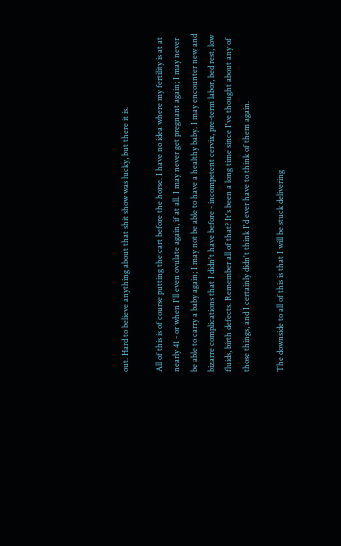out. Hard to believe anything about that shit show was lucky, but there it is.

All of this is of course putting the cart before the horse. I have no idea where my fertility is at at nearly 41 - or when I'll even ovulate again, if at all. I may never get pregnant again; I may never be able to carry a baby again; I may not be able to have a healthy baby. I may encounter new and bizarre complications that I didn't have before - incompetent cervix, pre-term labor, bed rest, low fluids, birth defects. Remember all of that? It's been a long time since I've thought about any of those things, and I certainly didn't think I'd ever have to think of them again.

The downside to all of this is that I will be stuck delivering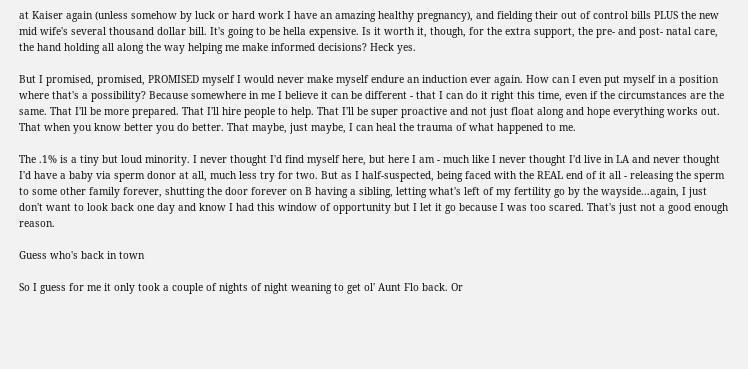at Kaiser again (unless somehow by luck or hard work I have an amazing healthy pregnancy), and fielding their out of control bills PLUS the new mid wife's several thousand dollar bill. It's going to be hella expensive. Is it worth it, though, for the extra support, the pre- and post- natal care, the hand holding all along the way helping me make informed decisions? Heck yes.

But I promised, promised, PROMISED myself I would never make myself endure an induction ever again. How can I even put myself in a position where that's a possibility? Because somewhere in me I believe it can be different - that I can do it right this time, even if the circumstances are the same. That I'll be more prepared. That I'll hire people to help. That I'll be super proactive and not just float along and hope everything works out. That when you know better you do better. That maybe, just maybe, I can heal the trauma of what happened to me.

The .1% is a tiny but loud minority. I never thought I'd find myself here, but here I am - much like I never thought I'd live in LA and never thought I'd have a baby via sperm donor at all, much less try for two. But as I half-suspected, being faced with the REAL end of it all - releasing the sperm to some other family forever, shutting the door forever on B having a sibling, letting what's left of my fertility go by the wayside...again, I just don't want to look back one day and know I had this window of opportunity but I let it go because I was too scared. That's just not a good enough reason.

Guess who's back in town

So I guess for me it only took a couple of nights of night weaning to get ol' Aunt Flo back. Or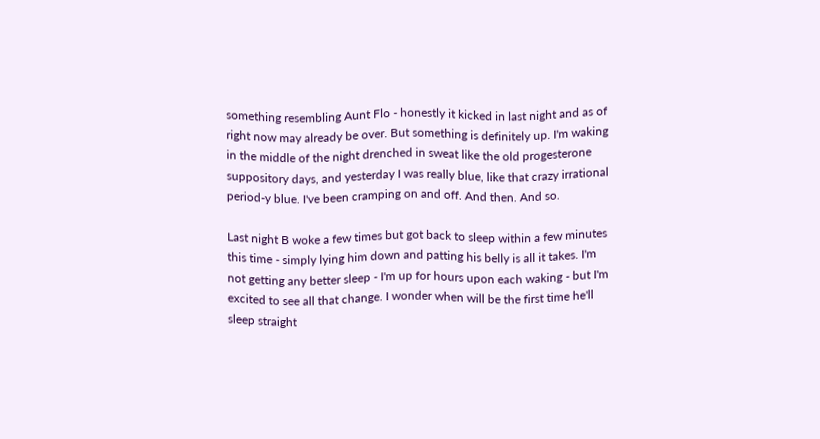something resembling Aunt Flo - honestly it kicked in last night and as of right now may already be over. But something is definitely up. I'm waking in the middle of the night drenched in sweat like the old progesterone suppository days, and yesterday I was really blue, like that crazy irrational period-y blue. I've been cramping on and off. And then. And so.

Last night B woke a few times but got back to sleep within a few minutes this time - simply lying him down and patting his belly is all it takes. I'm not getting any better sleep - I'm up for hours upon each waking - but I'm excited to see all that change. I wonder when will be the first time he'll sleep straight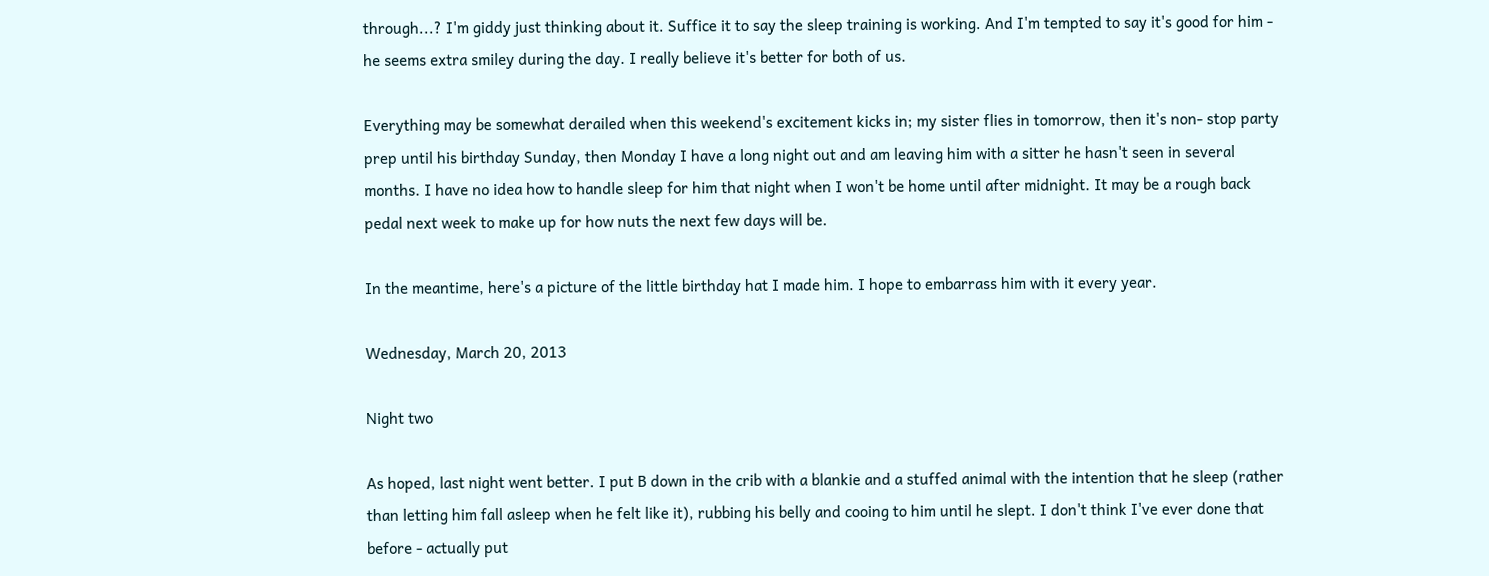through...? I'm giddy just thinking about it. Suffice it to say the sleep training is working. And I'm tempted to say it's good for him - he seems extra smiley during the day. I really believe it's better for both of us.

Everything may be somewhat derailed when this weekend's excitement kicks in; my sister flies in tomorrow, then it's non- stop party prep until his birthday Sunday, then Monday I have a long night out and am leaving him with a sitter he hasn't seen in several months. I have no idea how to handle sleep for him that night when I won't be home until after midnight. It may be a rough back pedal next week to make up for how nuts the next few days will be.

In the meantime, here's a picture of the little birthday hat I made him. I hope to embarrass him with it every year.

Wednesday, March 20, 2013

Night two

As hoped, last night went better. I put B down in the crib with a blankie and a stuffed animal with the intention that he sleep (rather than letting him fall asleep when he felt like it), rubbing his belly and cooing to him until he slept. I don't think I've ever done that before - actually put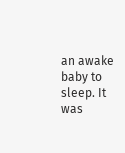an awake baby to sleep. It was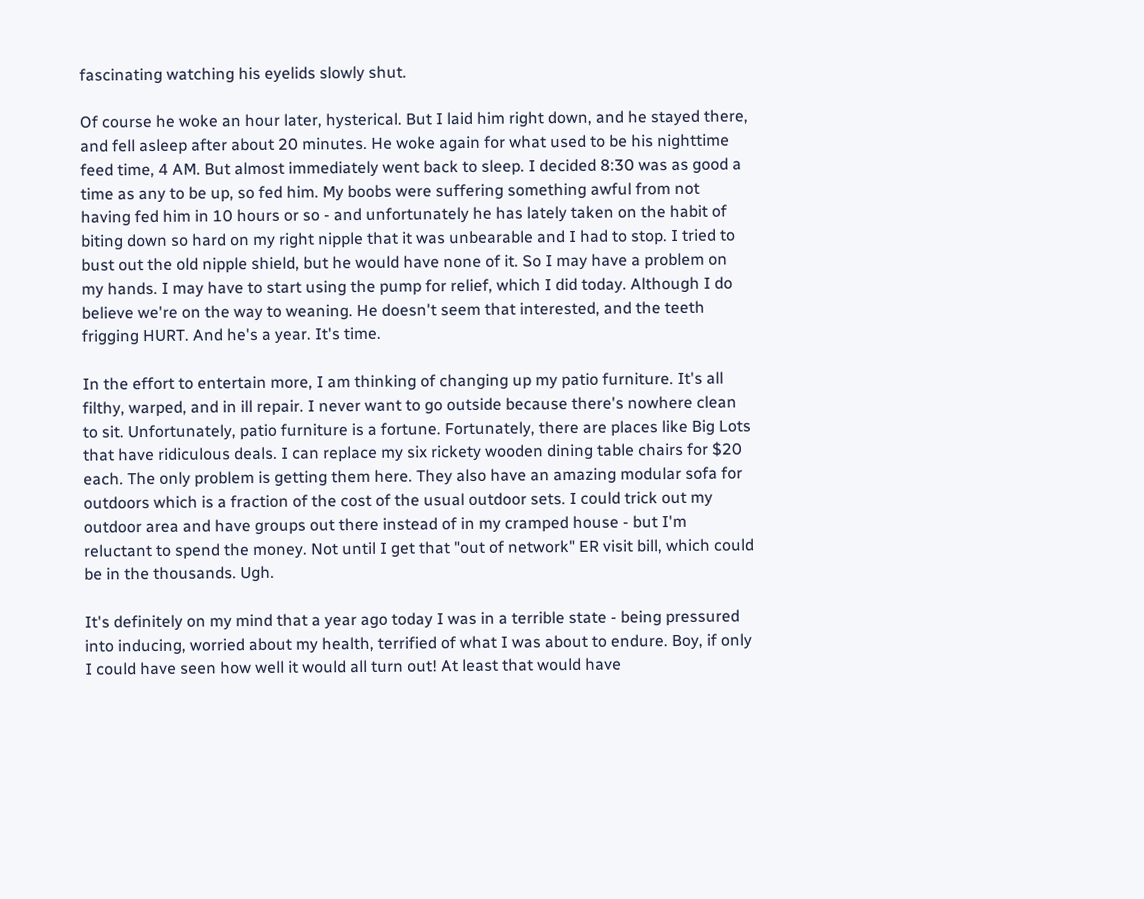fascinating watching his eyelids slowly shut.

Of course he woke an hour later, hysterical. But I laid him right down, and he stayed there, and fell asleep after about 20 minutes. He woke again for what used to be his nighttime feed time, 4 AM. But almost immediately went back to sleep. I decided 8:30 was as good a time as any to be up, so fed him. My boobs were suffering something awful from not having fed him in 10 hours or so - and unfortunately he has lately taken on the habit of biting down so hard on my right nipple that it was unbearable and I had to stop. I tried to bust out the old nipple shield, but he would have none of it. So I may have a problem on my hands. I may have to start using the pump for relief, which I did today. Although I do believe we're on the way to weaning. He doesn't seem that interested, and the teeth frigging HURT. And he's a year. It's time.

In the effort to entertain more, I am thinking of changing up my patio furniture. It's all filthy, warped, and in ill repair. I never want to go outside because there's nowhere clean to sit. Unfortunately, patio furniture is a fortune. Fortunately, there are places like Big Lots that have ridiculous deals. I can replace my six rickety wooden dining table chairs for $20 each. The only problem is getting them here. They also have an amazing modular sofa for outdoors which is a fraction of the cost of the usual outdoor sets. I could trick out my outdoor area and have groups out there instead of in my cramped house - but I'm reluctant to spend the money. Not until I get that "out of network" ER visit bill, which could be in the thousands. Ugh.

It's definitely on my mind that a year ago today I was in a terrible state - being pressured into inducing, worried about my health, terrified of what I was about to endure. Boy, if only I could have seen how well it would all turn out! At least that would have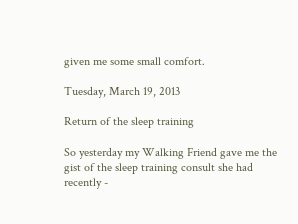given me some small comfort.

Tuesday, March 19, 2013

Return of the sleep training

So yesterday my Walking Friend gave me the gist of the sleep training consult she had recently -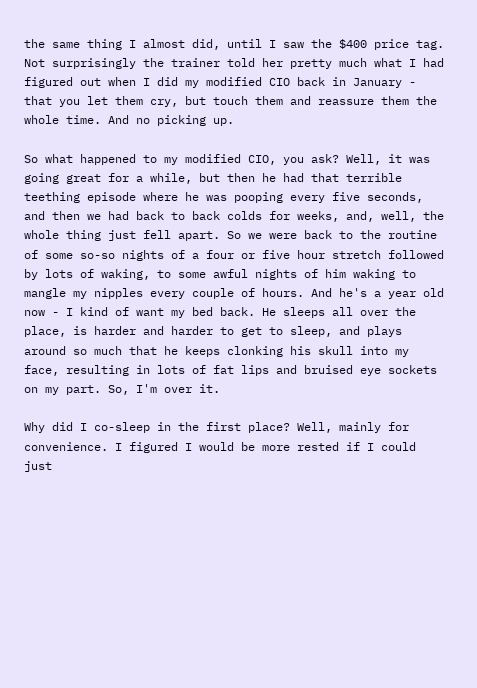the same thing I almost did, until I saw the $400 price tag. Not surprisingly the trainer told her pretty much what I had figured out when I did my modified CIO back in January - that you let them cry, but touch them and reassure them the whole time. And no picking up.

So what happened to my modified CIO, you ask? Well, it was going great for a while, but then he had that terrible teething episode where he was pooping every five seconds, and then we had back to back colds for weeks, and, well, the whole thing just fell apart. So we were back to the routine of some so-so nights of a four or five hour stretch followed by lots of waking, to some awful nights of him waking to mangle my nipples every couple of hours. And he's a year old now - I kind of want my bed back. He sleeps all over the place, is harder and harder to get to sleep, and plays around so much that he keeps clonking his skull into my face, resulting in lots of fat lips and bruised eye sockets on my part. So, I'm over it.

Why did I co-sleep in the first place? Well, mainly for convenience. I figured I would be more rested if I could just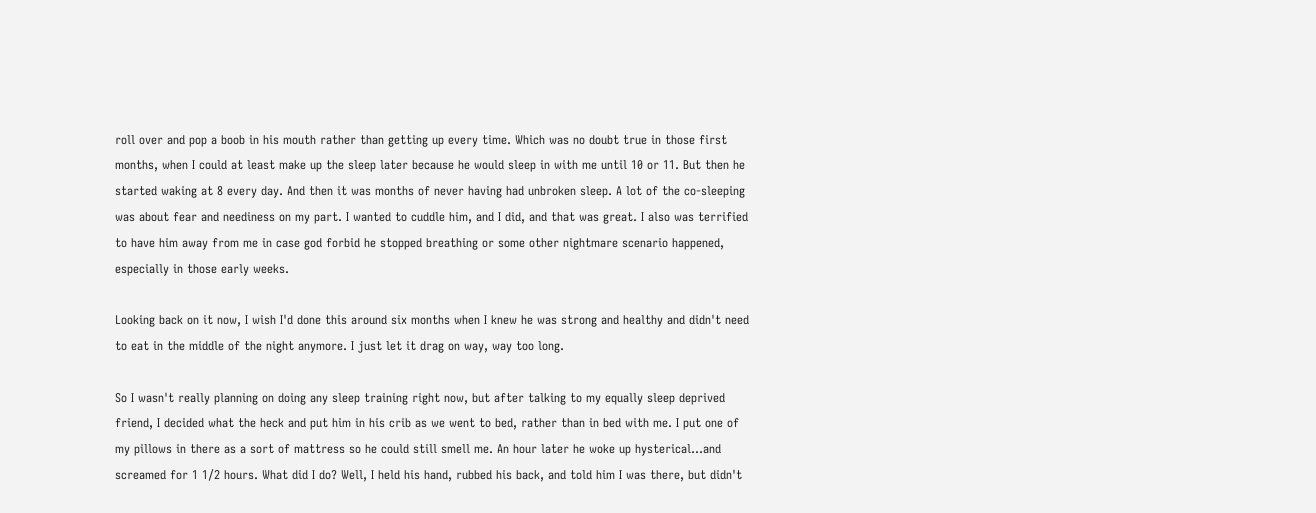roll over and pop a boob in his mouth rather than getting up every time. Which was no doubt true in those first months, when I could at least make up the sleep later because he would sleep in with me until 10 or 11. But then he started waking at 8 every day. And then it was months of never having had unbroken sleep. A lot of the co-sleeping was about fear and neediness on my part. I wanted to cuddle him, and I did, and that was great. I also was terrified to have him away from me in case god forbid he stopped breathing or some other nightmare scenario happened, especially in those early weeks.

Looking back on it now, I wish I'd done this around six months when I knew he was strong and healthy and didn't need to eat in the middle of the night anymore. I just let it drag on way, way too long.

So I wasn't really planning on doing any sleep training right now, but after talking to my equally sleep deprived friend, I decided what the heck and put him in his crib as we went to bed, rather than in bed with me. I put one of my pillows in there as a sort of mattress so he could still smell me. An hour later he woke up hysterical...and screamed for 1 1/2 hours. What did I do? Well, I held his hand, rubbed his back, and told him I was there, but didn't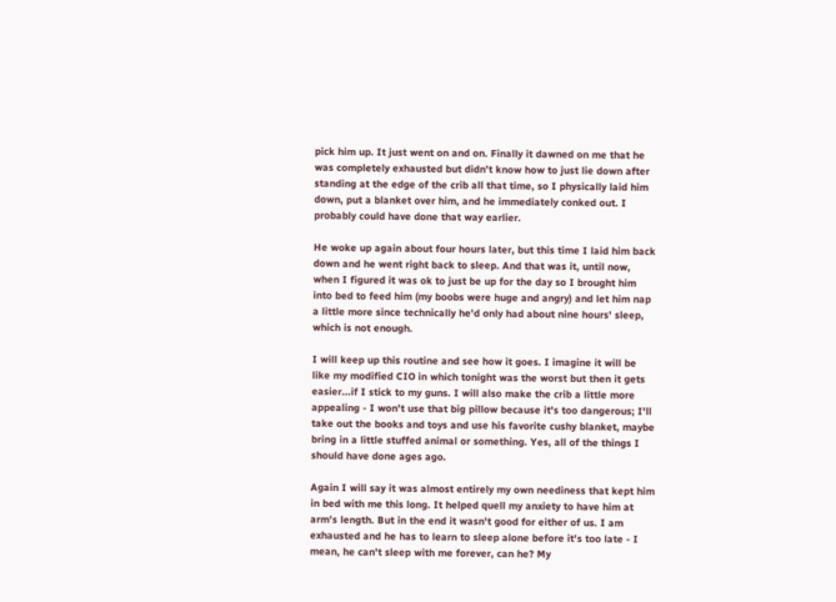pick him up. It just went on and on. Finally it dawned on me that he was completely exhausted but didn't know how to just lie down after standing at the edge of the crib all that time, so I physically laid him down, put a blanket over him, and he immediately conked out. I probably could have done that way earlier.

He woke up again about four hours later, but this time I laid him back down and he went right back to sleep. And that was it, until now, when I figured it was ok to just be up for the day so I brought him into bed to feed him (my boobs were huge and angry) and let him nap a little more since technically he'd only had about nine hours' sleep, which is not enough.

I will keep up this routine and see how it goes. I imagine it will be like my modified CIO in which tonight was the worst but then it gets easier...if I stick to my guns. I will also make the crib a little more appealing - I won't use that big pillow because it's too dangerous; I'll take out the books and toys and use his favorite cushy blanket, maybe bring in a little stuffed animal or something. Yes, all of the things I should have done ages ago.

Again I will say it was almost entirely my own neediness that kept him in bed with me this long. It helped quell my anxiety to have him at arm's length. But in the end it wasn't good for either of us. I am exhausted and he has to learn to sleep alone before it's too late - I mean, he can't sleep with me forever, can he? My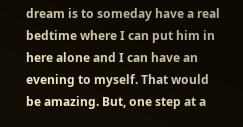dream is to someday have a real bedtime where I can put him in here alone and I can have an evening to myself. That would be amazing. But, one step at a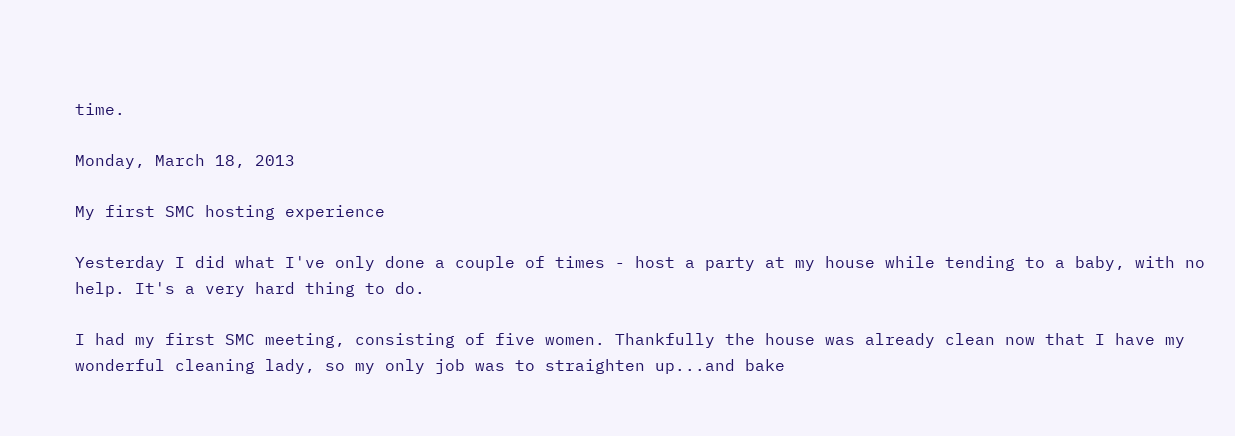time.

Monday, March 18, 2013

My first SMC hosting experience

Yesterday I did what I've only done a couple of times - host a party at my house while tending to a baby, with no help. It's a very hard thing to do.

I had my first SMC meeting, consisting of five women. Thankfully the house was already clean now that I have my wonderful cleaning lady, so my only job was to straighten up...and bake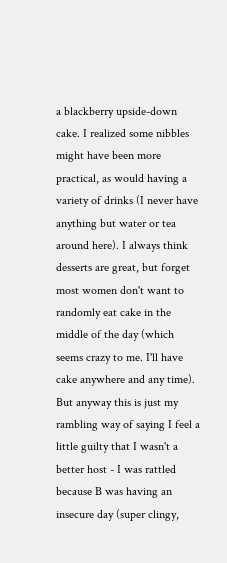a blackberry upside-down cake. I realized some nibbles might have been more practical, as would having a variety of drinks (I never have anything but water or tea around here). I always think desserts are great, but forget most women don't want to randomly eat cake in the middle of the day (which seems crazy to me. I'll have cake anywhere and any time). But anyway this is just my rambling way of saying I feel a little guilty that I wasn't a better host - I was rattled because B was having an insecure day (super clingy,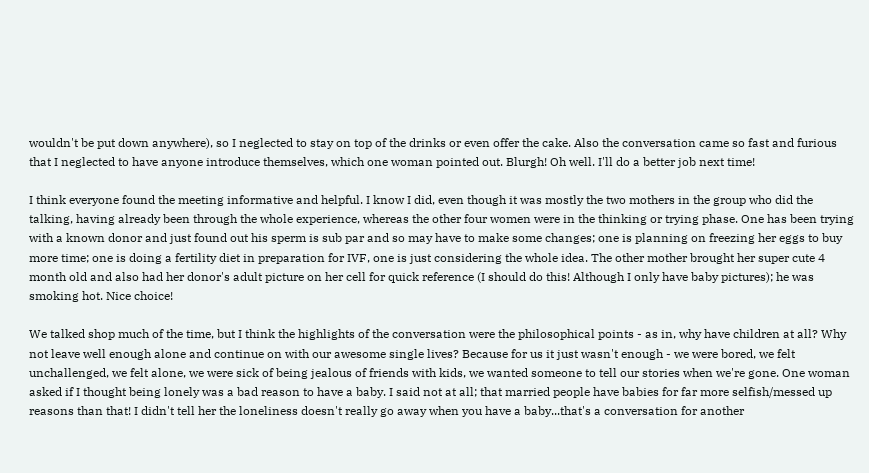wouldn't be put down anywhere), so I neglected to stay on top of the drinks or even offer the cake. Also the conversation came so fast and furious that I neglected to have anyone introduce themselves, which one woman pointed out. Blurgh! Oh well. I'll do a better job next time!

I think everyone found the meeting informative and helpful. I know I did, even though it was mostly the two mothers in the group who did the talking, having already been through the whole experience, whereas the other four women were in the thinking or trying phase. One has been trying with a known donor and just found out his sperm is sub par and so may have to make some changes; one is planning on freezing her eggs to buy more time; one is doing a fertility diet in preparation for IVF, one is just considering the whole idea. The other mother brought her super cute 4 month old and also had her donor's adult picture on her cell for quick reference (I should do this! Although I only have baby pictures); he was smoking hot. Nice choice!

We talked shop much of the time, but I think the highlights of the conversation were the philosophical points - as in, why have children at all? Why not leave well enough alone and continue on with our awesome single lives? Because for us it just wasn't enough - we were bored, we felt unchallenged, we felt alone, we were sick of being jealous of friends with kids, we wanted someone to tell our stories when we're gone. One woman asked if I thought being lonely was a bad reason to have a baby. I said not at all; that married people have babies for far more selfish/messed up reasons than that! I didn't tell her the loneliness doesn't really go away when you have a baby...that's a conversation for another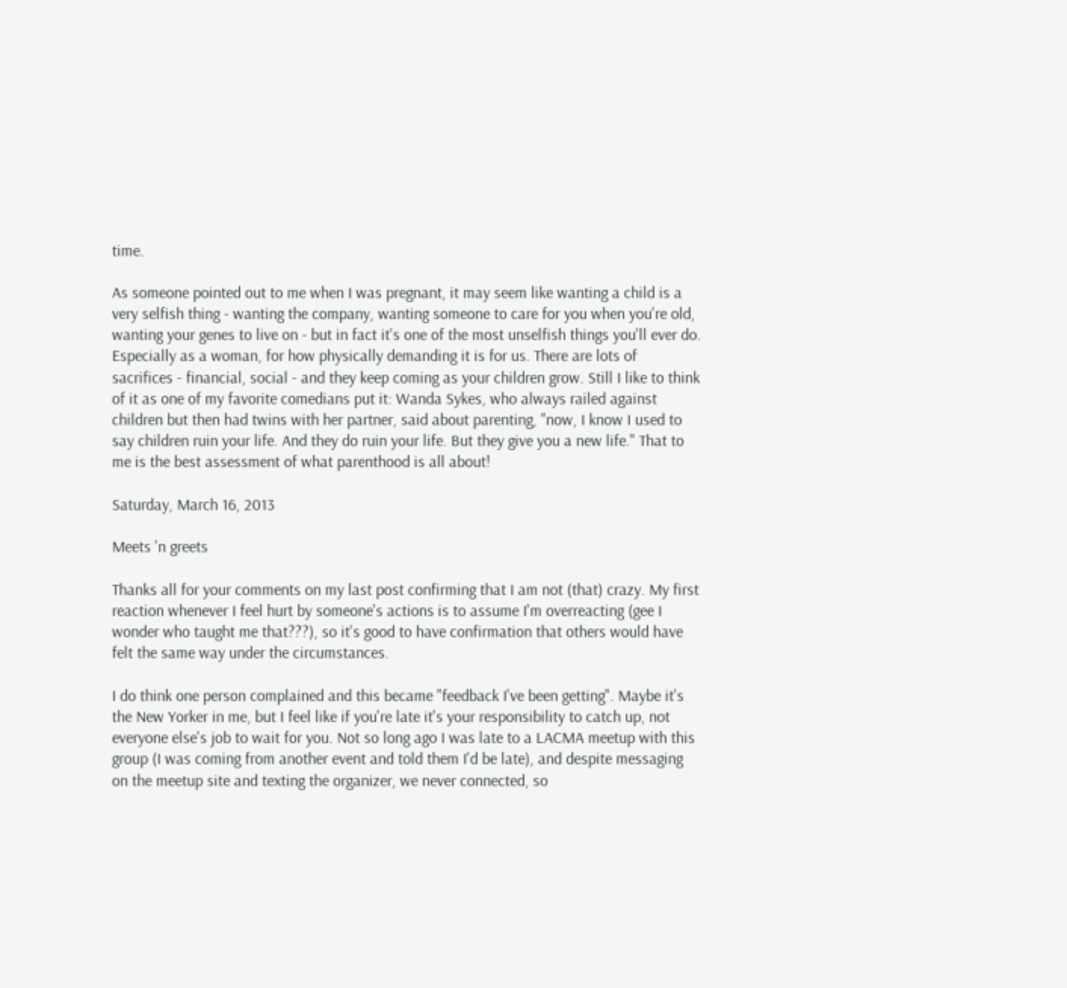time.

As someone pointed out to me when I was pregnant, it may seem like wanting a child is a very selfish thing - wanting the company, wanting someone to care for you when you're old, wanting your genes to live on - but in fact it's one of the most unselfish things you'll ever do. Especially as a woman, for how physically demanding it is for us. There are lots of sacrifices - financial, social - and they keep coming as your children grow. Still I like to think of it as one of my favorite comedians put it: Wanda Sykes, who always railed against children but then had twins with her partner, said about parenting, "now, I know I used to say children ruin your life. And they do ruin your life. But they give you a new life." That to me is the best assessment of what parenthood is all about!

Saturday, March 16, 2013

Meets 'n greets

Thanks all for your comments on my last post confirming that I am not (that) crazy. My first reaction whenever I feel hurt by someone's actions is to assume I'm overreacting (gee I wonder who taught me that???), so it's good to have confirmation that others would have felt the same way under the circumstances.

I do think one person complained and this became "feedback I've been getting". Maybe it's the New Yorker in me, but I feel like if you're late it's your responsibility to catch up, not everyone else's job to wait for you. Not so long ago I was late to a LACMA meetup with this group (I was coming from another event and told them I'd be late), and despite messaging on the meetup site and texting the organizer, we never connected, so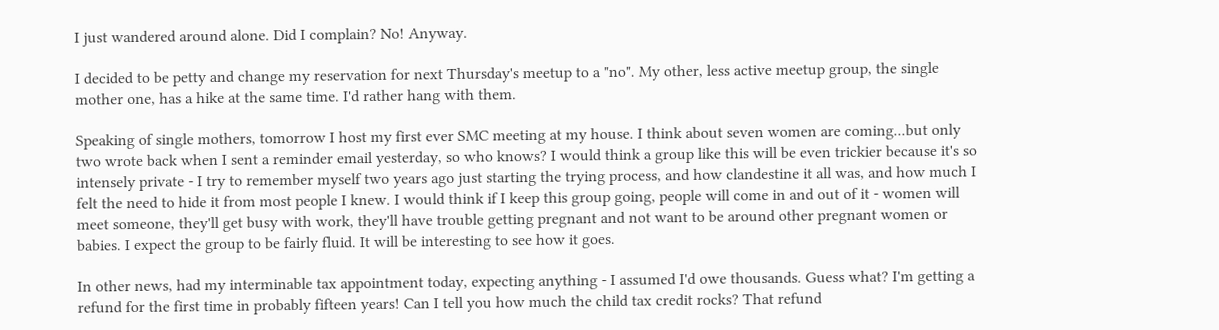I just wandered around alone. Did I complain? No! Anyway.

I decided to be petty and change my reservation for next Thursday's meetup to a "no". My other, less active meetup group, the single mother one, has a hike at the same time. I'd rather hang with them.

Speaking of single mothers, tomorrow I host my first ever SMC meeting at my house. I think about seven women are coming...but only two wrote back when I sent a reminder email yesterday, so who knows? I would think a group like this will be even trickier because it's so intensely private - I try to remember myself two years ago just starting the trying process, and how clandestine it all was, and how much I felt the need to hide it from most people I knew. I would think if I keep this group going, people will come in and out of it - women will meet someone, they'll get busy with work, they'll have trouble getting pregnant and not want to be around other pregnant women or babies. I expect the group to be fairly fluid. It will be interesting to see how it goes.

In other news, had my interminable tax appointment today, expecting anything - I assumed I'd owe thousands. Guess what? I'm getting a refund for the first time in probably fifteen years! Can I tell you how much the child tax credit rocks? That refund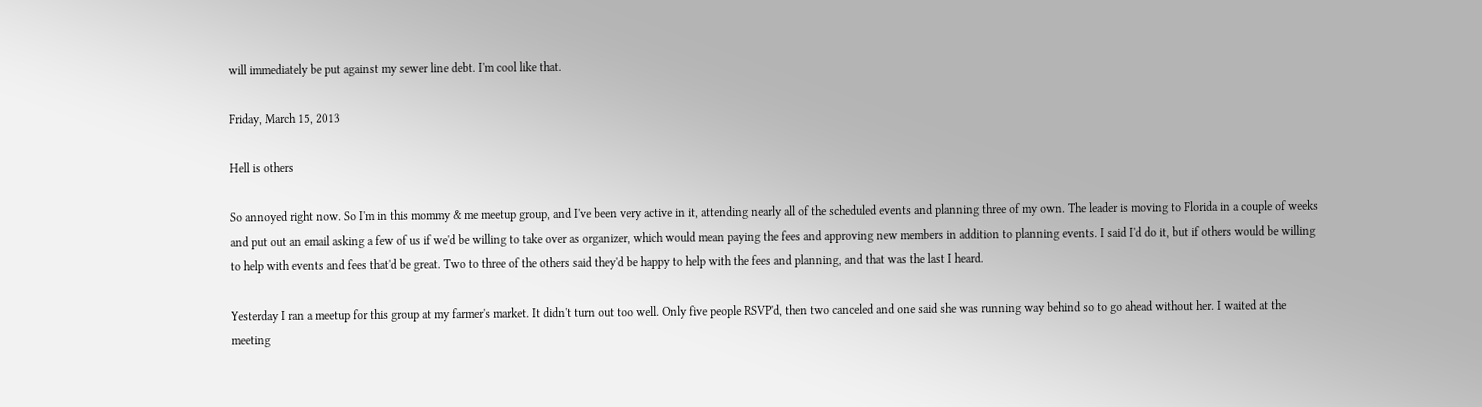will immediately be put against my sewer line debt. I'm cool like that.

Friday, March 15, 2013

Hell is others

So annoyed right now. So I'm in this mommy & me meetup group, and I've been very active in it, attending nearly all of the scheduled events and planning three of my own. The leader is moving to Florida in a couple of weeks and put out an email asking a few of us if we'd be willing to take over as organizer, which would mean paying the fees and approving new members in addition to planning events. I said I'd do it, but if others would be willing to help with events and fees that'd be great. Two to three of the others said they'd be happy to help with the fees and planning, and that was the last I heard.

Yesterday I ran a meetup for this group at my farmer's market. It didn't turn out too well. Only five people RSVP'd, then two canceled and one said she was running way behind so to go ahead without her. I waited at the meeting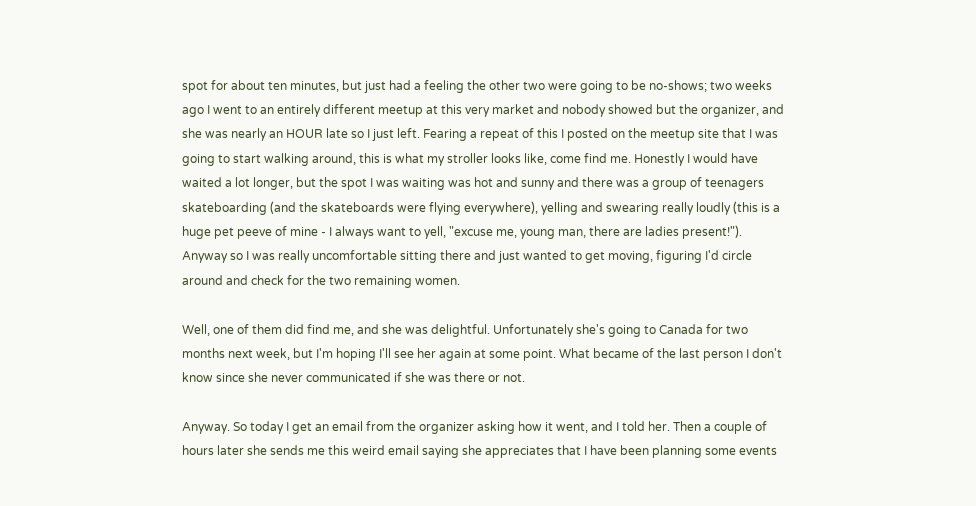spot for about ten minutes, but just had a feeling the other two were going to be no-shows; two weeks ago I went to an entirely different meetup at this very market and nobody showed but the organizer, and she was nearly an HOUR late so I just left. Fearing a repeat of this I posted on the meetup site that I was going to start walking around, this is what my stroller looks like, come find me. Honestly I would have waited a lot longer, but the spot I was waiting was hot and sunny and there was a group of teenagers skateboarding (and the skateboards were flying everywhere), yelling and swearing really loudly (this is a huge pet peeve of mine - I always want to yell, "excuse me, young man, there are ladies present!"). Anyway so I was really uncomfortable sitting there and just wanted to get moving, figuring I'd circle around and check for the two remaining women.

Well, one of them did find me, and she was delightful. Unfortunately she's going to Canada for two months next week, but I'm hoping I'll see her again at some point. What became of the last person I don't know since she never communicated if she was there or not.

Anyway. So today I get an email from the organizer asking how it went, and I told her. Then a couple of hours later she sends me this weird email saying she appreciates that I have been planning some events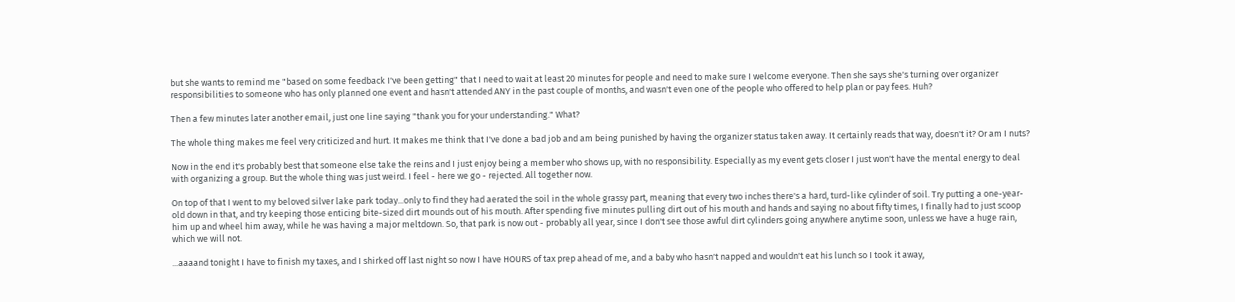but she wants to remind me "based on some feedback I've been getting" that I need to wait at least 20 minutes for people and need to make sure I welcome everyone. Then she says she's turning over organizer responsibilities to someone who has only planned one event and hasn't attended ANY in the past couple of months, and wasn't even one of the people who offered to help plan or pay fees. Huh?

Then a few minutes later another email, just one line saying "thank you for your understanding." What?

The whole thing makes me feel very criticized and hurt. It makes me think that I've done a bad job and am being punished by having the organizer status taken away. It certainly reads that way, doesn't it? Or am I nuts?

Now in the end it's probably best that someone else take the reins and I just enjoy being a member who shows up, with no responsibility. Especially as my event gets closer I just won't have the mental energy to deal with organizing a group. But the whole thing was just weird. I feel - here we go - rejected. All together now.

On top of that I went to my beloved silver lake park today...only to find they had aerated the soil in the whole grassy part, meaning that every two inches there's a hard, turd-like cylinder of soil. Try putting a one-year-old down in that, and try keeping those enticing bite-sized dirt mounds out of his mouth. After spending five minutes pulling dirt out of his mouth and hands and saying no about fifty times, I finally had to just scoop him up and wheel him away, while he was having a major meltdown. So, that park is now out - probably all year, since I don't see those awful dirt cylinders going anywhere anytime soon, unless we have a huge rain, which we will not.

...aaaand tonight I have to finish my taxes, and I shirked off last night so now I have HOURS of tax prep ahead of me, and a baby who hasn't napped and wouldn't eat his lunch so I took it away,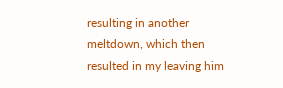resulting in another meltdown, which then resulted in my leaving him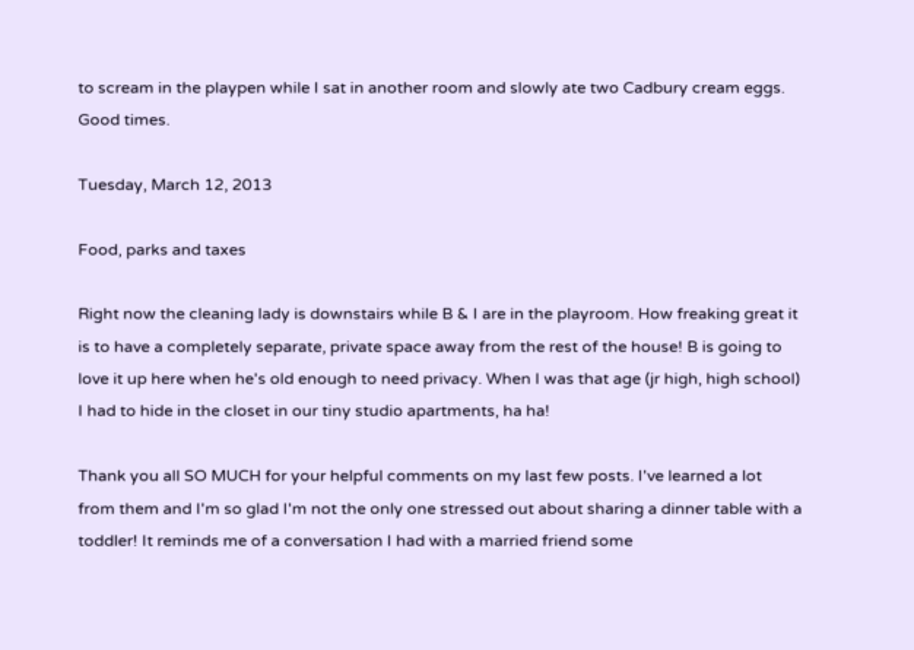to scream in the playpen while I sat in another room and slowly ate two Cadbury cream eggs. Good times.

Tuesday, March 12, 2013

Food, parks and taxes

Right now the cleaning lady is downstairs while B & I are in the playroom. How freaking great it is to have a completely separate, private space away from the rest of the house! B is going to love it up here when he's old enough to need privacy. When I was that age (jr high, high school) I had to hide in the closet in our tiny studio apartments, ha ha!

Thank you all SO MUCH for your helpful comments on my last few posts. I've learned a lot from them and I'm so glad I'm not the only one stressed out about sharing a dinner table with a toddler! It reminds me of a conversation I had with a married friend some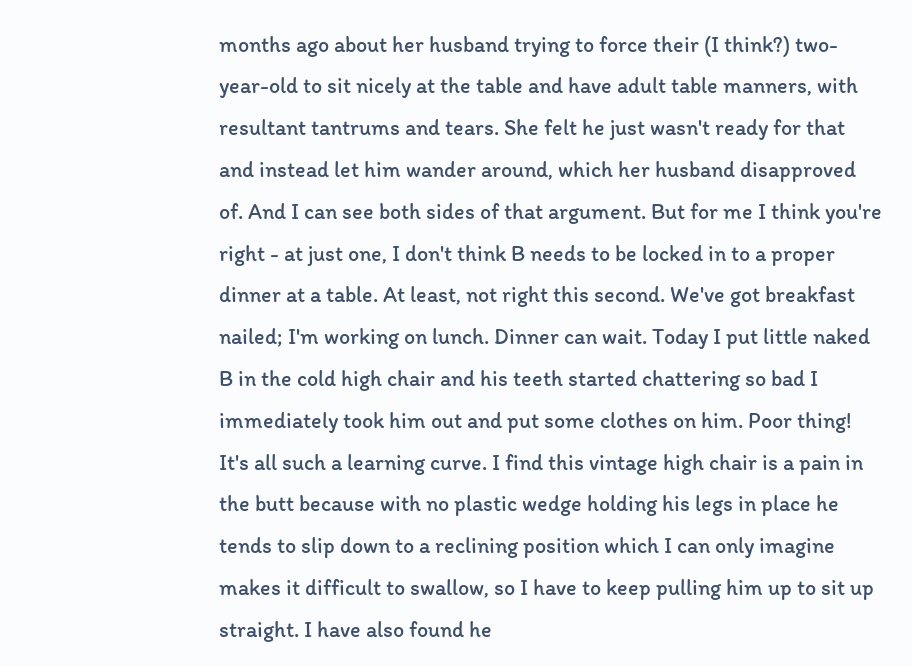months ago about her husband trying to force their (I think?) two-year-old to sit nicely at the table and have adult table manners, with resultant tantrums and tears. She felt he just wasn't ready for that and instead let him wander around, which her husband disapproved of. And I can see both sides of that argument. But for me I think you're right - at just one, I don't think B needs to be locked in to a proper dinner at a table. At least, not right this second. We've got breakfast nailed; I'm working on lunch. Dinner can wait. Today I put little naked B in the cold high chair and his teeth started chattering so bad I immediately took him out and put some clothes on him. Poor thing! It's all such a learning curve. I find this vintage high chair is a pain in the butt because with no plastic wedge holding his legs in place he tends to slip down to a reclining position which I can only imagine makes it difficult to swallow, so I have to keep pulling him up to sit up straight. I have also found he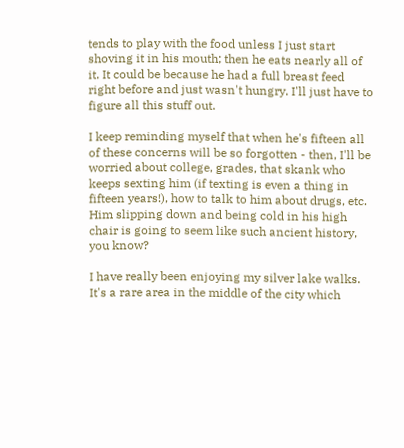tends to play with the food unless I just start shoving it in his mouth; then he eats nearly all of it. It could be because he had a full breast feed right before and just wasn't hungry. I'll just have to figure all this stuff out.

I keep reminding myself that when he's fifteen all of these concerns will be so forgotten - then, I'll be worried about college, grades, that skank who keeps sexting him (if texting is even a thing in fifteen years!), how to talk to him about drugs, etc. Him slipping down and being cold in his high chair is going to seem like such ancient history, you know?

I have really been enjoying my silver lake walks. It's a rare area in the middle of the city which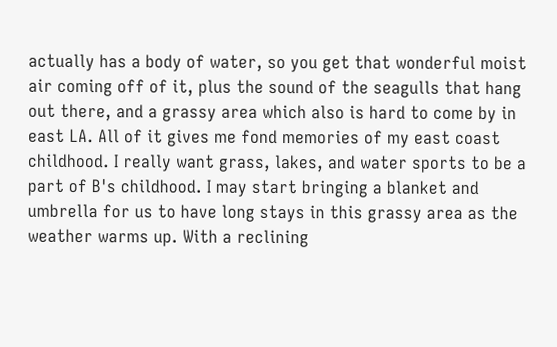actually has a body of water, so you get that wonderful moist air coming off of it, plus the sound of the seagulls that hang out there, and a grassy area which also is hard to come by in east LA. All of it gives me fond memories of my east coast childhood. I really want grass, lakes, and water sports to be a part of B's childhood. I may start bringing a blanket and umbrella for us to have long stays in this grassy area as the weather warms up. With a reclining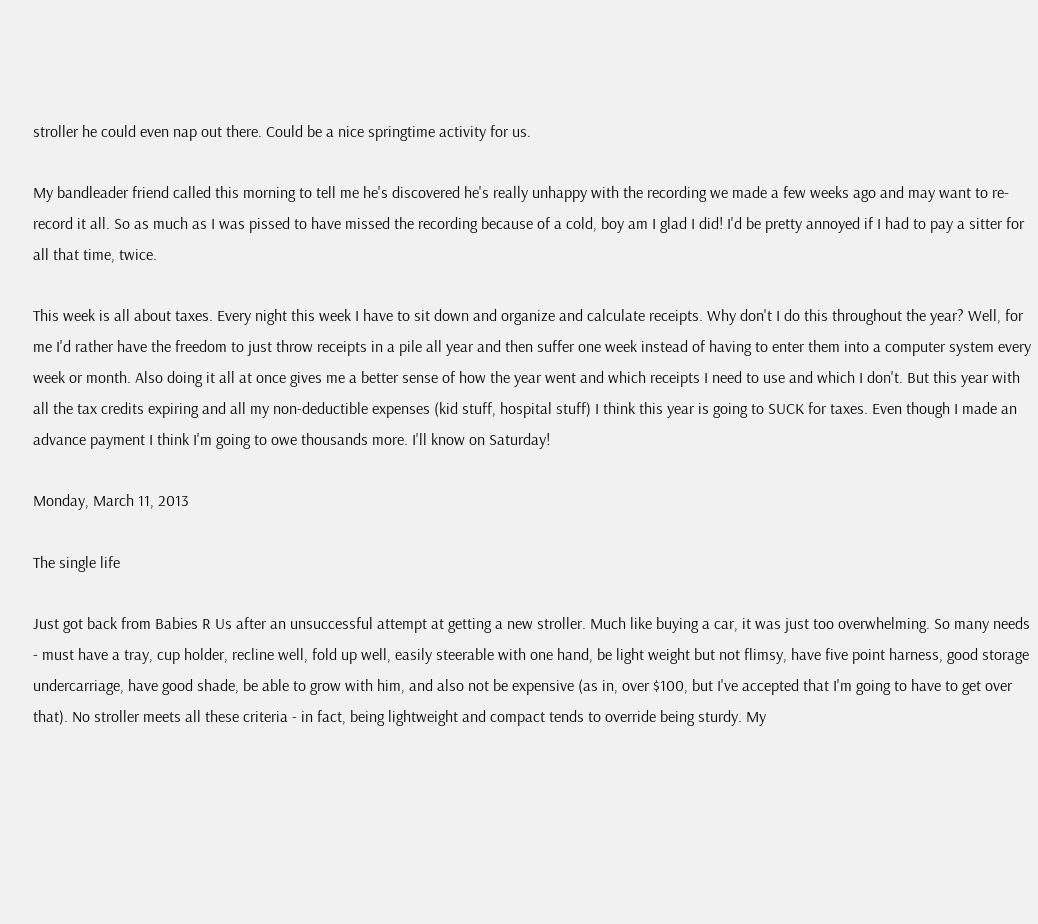stroller he could even nap out there. Could be a nice springtime activity for us.

My bandleader friend called this morning to tell me he's discovered he's really unhappy with the recording we made a few weeks ago and may want to re-record it all. So as much as I was pissed to have missed the recording because of a cold, boy am I glad I did! I'd be pretty annoyed if I had to pay a sitter for all that time, twice.

This week is all about taxes. Every night this week I have to sit down and organize and calculate receipts. Why don't I do this throughout the year? Well, for me I'd rather have the freedom to just throw receipts in a pile all year and then suffer one week instead of having to enter them into a computer system every week or month. Also doing it all at once gives me a better sense of how the year went and which receipts I need to use and which I don't. But this year with all the tax credits expiring and all my non-deductible expenses (kid stuff, hospital stuff) I think this year is going to SUCK for taxes. Even though I made an advance payment I think I'm going to owe thousands more. I'll know on Saturday!

Monday, March 11, 2013

The single life

Just got back from Babies R Us after an unsuccessful attempt at getting a new stroller. Much like buying a car, it was just too overwhelming. So many needs - must have a tray, cup holder, recline well, fold up well, easily steerable with one hand, be light weight but not flimsy, have five point harness, good storage undercarriage, have good shade, be able to grow with him, and also not be expensive (as in, over $100, but I've accepted that I'm going to have to get over that). No stroller meets all these criteria - in fact, being lightweight and compact tends to override being sturdy. My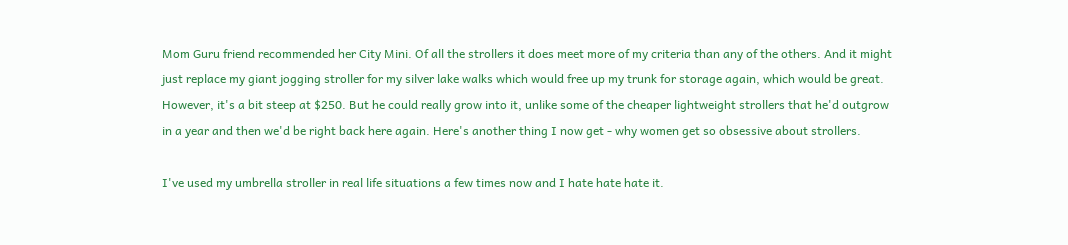Mom Guru friend recommended her City Mini. Of all the strollers it does meet more of my criteria than any of the others. And it might just replace my giant jogging stroller for my silver lake walks which would free up my trunk for storage again, which would be great. However, it's a bit steep at $250. But he could really grow into it, unlike some of the cheaper lightweight strollers that he'd outgrow in a year and then we'd be right back here again. Here's another thing I now get - why women get so obsessive about strollers.

I've used my umbrella stroller in real life situations a few times now and I hate hate hate it.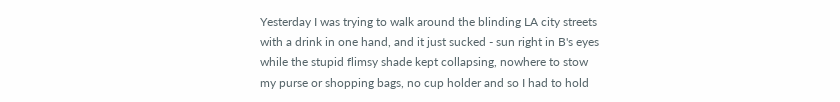Yesterday I was trying to walk around the blinding LA city streets with a drink in one hand, and it just sucked - sun right in B's eyes while the stupid flimsy shade kept collapsing, nowhere to stow my purse or shopping bags, no cup holder and so I had to hold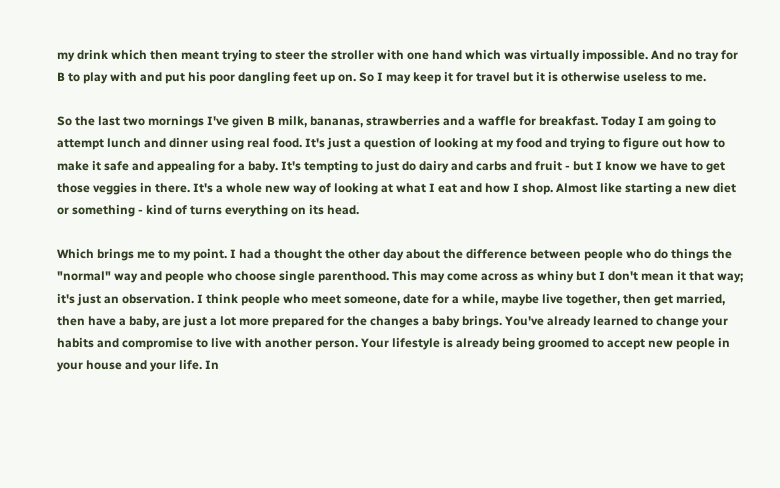my drink which then meant trying to steer the stroller with one hand which was virtually impossible. And no tray for B to play with and put his poor dangling feet up on. So I may keep it for travel but it is otherwise useless to me.

So the last two mornings I've given B milk, bananas, strawberries and a waffle for breakfast. Today I am going to attempt lunch and dinner using real food. It's just a question of looking at my food and trying to figure out how to make it safe and appealing for a baby. It's tempting to just do dairy and carbs and fruit - but I know we have to get those veggies in there. It's a whole new way of looking at what I eat and how I shop. Almost like starting a new diet or something - kind of turns everything on its head.

Which brings me to my point. I had a thought the other day about the difference between people who do things the "normal" way and people who choose single parenthood. This may come across as whiny but I don't mean it that way; it's just an observation. I think people who meet someone, date for a while, maybe live together, then get married, then have a baby, are just a lot more prepared for the changes a baby brings. You've already learned to change your habits and compromise to live with another person. Your lifestyle is already being groomed to accept new people in your house and your life. In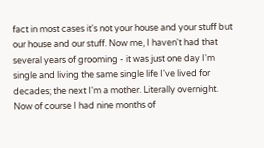fact in most cases it's not your house and your stuff but our house and our stuff. Now me, I haven't had that several years of grooming - it was just one day I'm single and living the same single life I've lived for decades; the next I'm a mother. Literally overnight. Now of course I had nine months of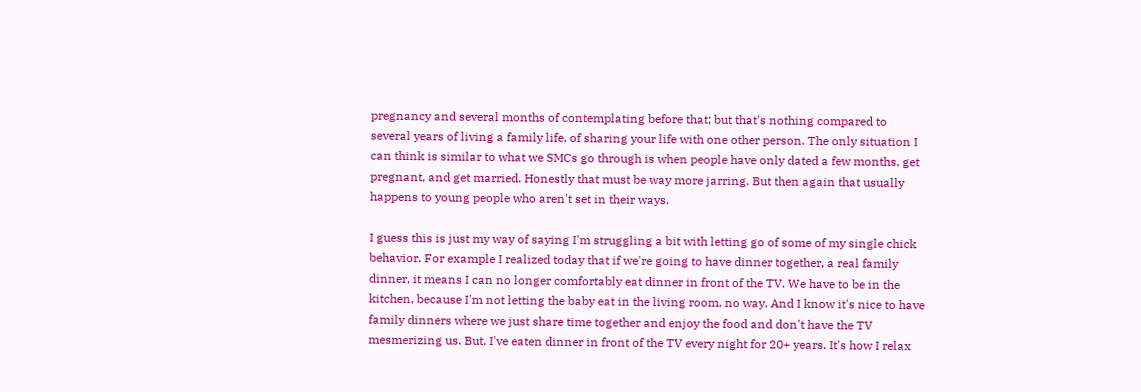pregnancy and several months of contemplating before that; but that's nothing compared to several years of living a family life, of sharing your life with one other person. The only situation I can think is similar to what we SMCs go through is when people have only dated a few months, get pregnant, and get married. Honestly that must be way more jarring. But then again that usually happens to young people who aren't set in their ways.

I guess this is just my way of saying I'm struggling a bit with letting go of some of my single chick behavior. For example I realized today that if we're going to have dinner together, a real family dinner, it means I can no longer comfortably eat dinner in front of the TV. We have to be in the kitchen, because I'm not letting the baby eat in the living room, no way. And I know it's nice to have family dinners where we just share time together and enjoy the food and don't have the TV mesmerizing us. But. I've eaten dinner in front of the TV every night for 20+ years. It's how I relax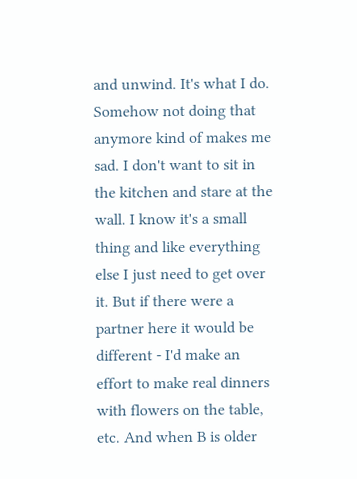and unwind. It's what I do. Somehow not doing that anymore kind of makes me sad. I don't want to sit in the kitchen and stare at the wall. I know it's a small thing and like everything else I just need to get over it. But if there were a partner here it would be different - I'd make an effort to make real dinners with flowers on the table, etc. And when B is older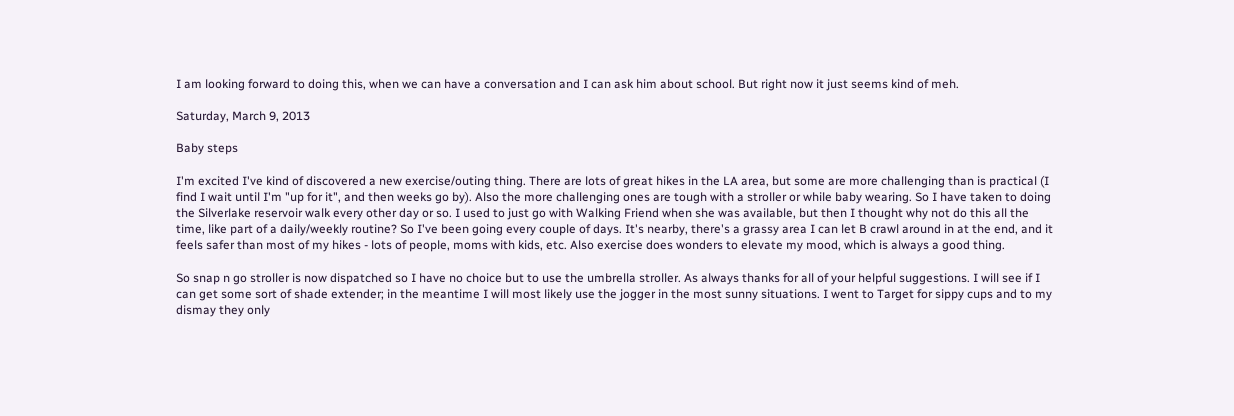I am looking forward to doing this, when we can have a conversation and I can ask him about school. But right now it just seems kind of meh.

Saturday, March 9, 2013

Baby steps

I'm excited I've kind of discovered a new exercise/outing thing. There are lots of great hikes in the LA area, but some are more challenging than is practical (I find I wait until I'm "up for it", and then weeks go by). Also the more challenging ones are tough with a stroller or while baby wearing. So I have taken to doing the Silverlake reservoir walk every other day or so. I used to just go with Walking Friend when she was available, but then I thought why not do this all the time, like part of a daily/weekly routine? So I've been going every couple of days. It's nearby, there's a grassy area I can let B crawl around in at the end, and it feels safer than most of my hikes - lots of people, moms with kids, etc. Also exercise does wonders to elevate my mood, which is always a good thing.

So snap n go stroller is now dispatched so I have no choice but to use the umbrella stroller. As always thanks for all of your helpful suggestions. I will see if I can get some sort of shade extender; in the meantime I will most likely use the jogger in the most sunny situations. I went to Target for sippy cups and to my dismay they only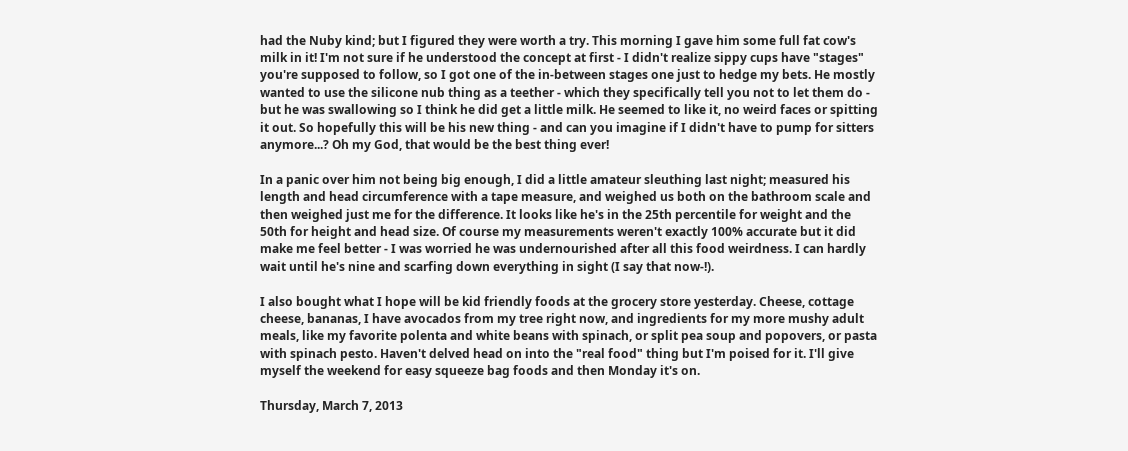had the Nuby kind; but I figured they were worth a try. This morning I gave him some full fat cow's milk in it! I'm not sure if he understood the concept at first - I didn't realize sippy cups have "stages" you're supposed to follow, so I got one of the in-between stages one just to hedge my bets. He mostly wanted to use the silicone nub thing as a teether - which they specifically tell you not to let them do - but he was swallowing so I think he did get a little milk. He seemed to like it, no weird faces or spitting it out. So hopefully this will be his new thing - and can you imagine if I didn't have to pump for sitters anymore...? Oh my God, that would be the best thing ever!

In a panic over him not being big enough, I did a little amateur sleuthing last night; measured his length and head circumference with a tape measure, and weighed us both on the bathroom scale and then weighed just me for the difference. It looks like he's in the 25th percentile for weight and the 50th for height and head size. Of course my measurements weren't exactly 100% accurate but it did make me feel better - I was worried he was undernourished after all this food weirdness. I can hardly wait until he's nine and scarfing down everything in sight (I say that now-!).

I also bought what I hope will be kid friendly foods at the grocery store yesterday. Cheese, cottage cheese, bananas, I have avocados from my tree right now, and ingredients for my more mushy adult meals, like my favorite polenta and white beans with spinach, or split pea soup and popovers, or pasta with spinach pesto. Haven't delved head on into the "real food" thing but I'm poised for it. I'll give myself the weekend for easy squeeze bag foods and then Monday it's on.

Thursday, March 7, 2013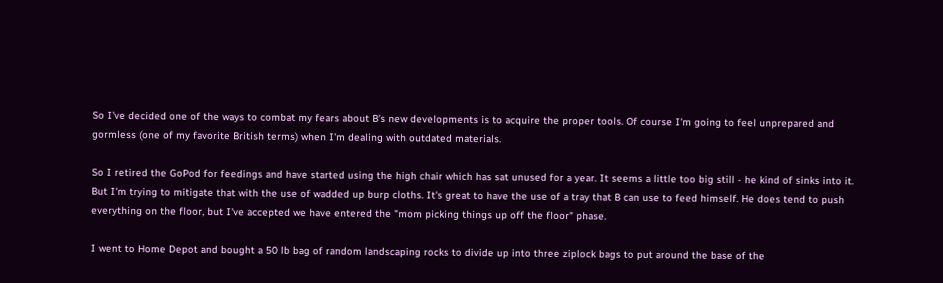So I've decided one of the ways to combat my fears about B's new developments is to acquire the proper tools. Of course I'm going to feel unprepared and gormless (one of my favorite British terms) when I'm dealing with outdated materials.

So I retired the GoPod for feedings and have started using the high chair which has sat unused for a year. It seems a little too big still - he kind of sinks into it. But I'm trying to mitigate that with the use of wadded up burp cloths. It's great to have the use of a tray that B can use to feed himself. He does tend to push everything on the floor, but I've accepted we have entered the "mom picking things up off the floor" phase.

I went to Home Depot and bought a 50 lb bag of random landscaping rocks to divide up into three ziplock bags to put around the base of the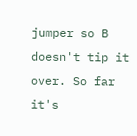jumper so B doesn't tip it over. So far it's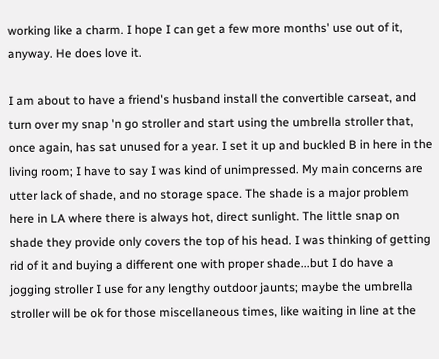working like a charm. I hope I can get a few more months' use out of it, anyway. He does love it.

I am about to have a friend's husband install the convertible carseat, and turn over my snap 'n go stroller and start using the umbrella stroller that, once again, has sat unused for a year. I set it up and buckled B in here in the living room; I have to say I was kind of unimpressed. My main concerns are utter lack of shade, and no storage space. The shade is a major problem here in LA where there is always hot, direct sunlight. The little snap on shade they provide only covers the top of his head. I was thinking of getting rid of it and buying a different one with proper shade...but I do have a jogging stroller I use for any lengthy outdoor jaunts; maybe the umbrella stroller will be ok for those miscellaneous times, like waiting in line at the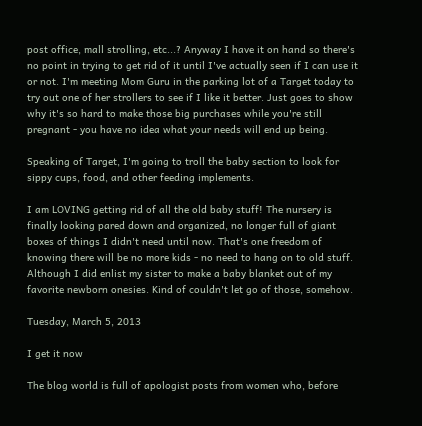post office, mall strolling, etc...? Anyway I have it on hand so there's no point in trying to get rid of it until I've actually seen if I can use it or not. I'm meeting Mom Guru in the parking lot of a Target today to try out one of her strollers to see if I like it better. Just goes to show why it's so hard to make those big purchases while you're still pregnant - you have no idea what your needs will end up being.

Speaking of Target, I'm going to troll the baby section to look for sippy cups, food, and other feeding implements.

I am LOVING getting rid of all the old baby stuff! The nursery is finally looking pared down and organized, no longer full of giant boxes of things I didn't need until now. That's one freedom of knowing there will be no more kids - no need to hang on to old stuff. Although I did enlist my sister to make a baby blanket out of my favorite newborn onesies. Kind of couldn't let go of those, somehow.

Tuesday, March 5, 2013

I get it now

The blog world is full of apologist posts from women who, before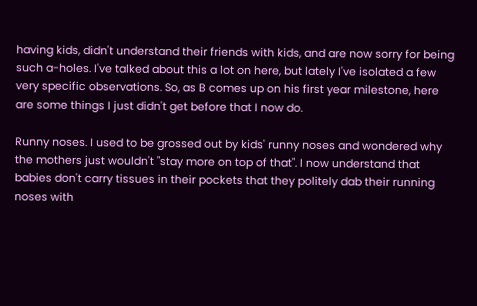having kids, didn't understand their friends with kids, and are now sorry for being such a-holes. I've talked about this a lot on here, but lately I've isolated a few very specific observations. So, as B comes up on his first year milestone, here are some things I just didn't get before that I now do.

Runny noses. I used to be grossed out by kids' runny noses and wondered why the mothers just wouldn't "stay more on top of that". I now understand that babies don't carry tissues in their pockets that they politely dab their running noses with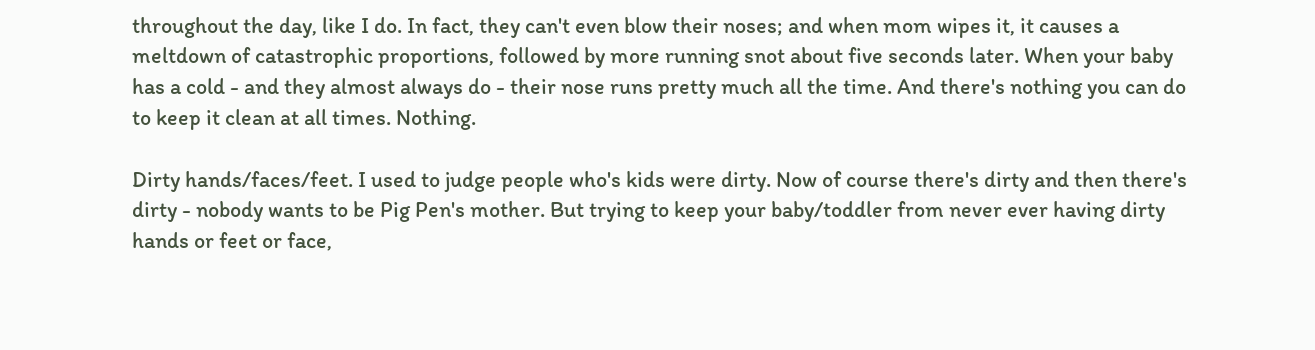throughout the day, like I do. In fact, they can't even blow their noses; and when mom wipes it, it causes a meltdown of catastrophic proportions, followed by more running snot about five seconds later. When your baby has a cold - and they almost always do - their nose runs pretty much all the time. And there's nothing you can do to keep it clean at all times. Nothing.

Dirty hands/faces/feet. I used to judge people who's kids were dirty. Now of course there's dirty and then there's dirty - nobody wants to be Pig Pen's mother. But trying to keep your baby/toddler from never ever having dirty hands or feet or face,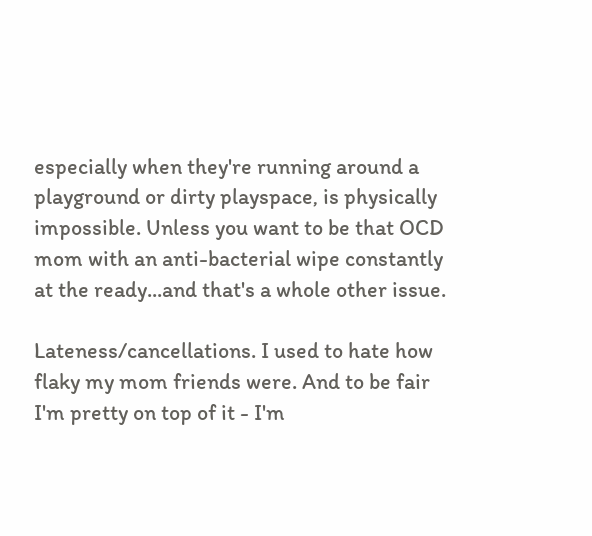especially when they're running around a playground or dirty playspace, is physically impossible. Unless you want to be that OCD mom with an anti-bacterial wipe constantly at the ready...and that's a whole other issue.

Lateness/cancellations. I used to hate how flaky my mom friends were. And to be fair I'm pretty on top of it - I'm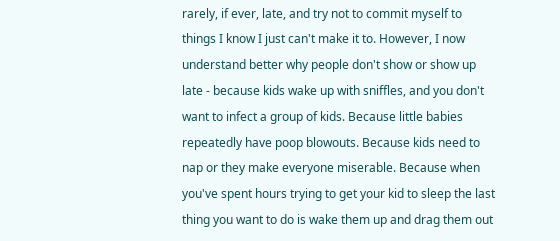rarely, if ever, late, and try not to commit myself to things I know I just can't make it to. However, I now understand better why people don't show or show up late - because kids wake up with sniffles, and you don't want to infect a group of kids. Because little babies repeatedly have poop blowouts. Because kids need to nap or they make everyone miserable. Because when you've spent hours trying to get your kid to sleep the last thing you want to do is wake them up and drag them out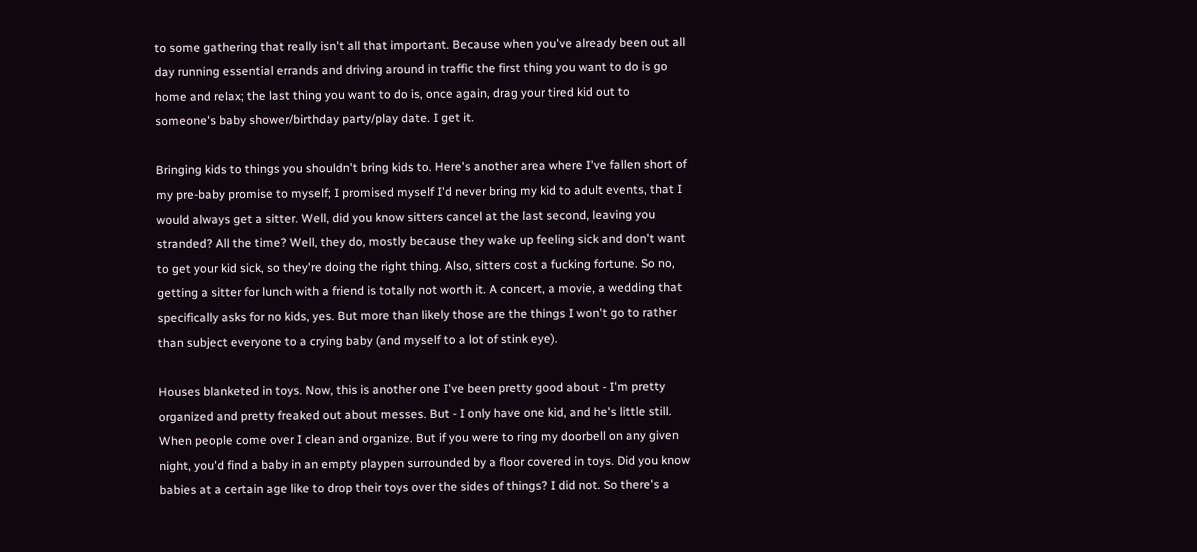to some gathering that really isn't all that important. Because when you've already been out all day running essential errands and driving around in traffic the first thing you want to do is go home and relax; the last thing you want to do is, once again, drag your tired kid out to someone's baby shower/birthday party/play date. I get it.

Bringing kids to things you shouldn't bring kids to. Here's another area where I've fallen short of my pre-baby promise to myself; I promised myself I'd never bring my kid to adult events, that I would always get a sitter. Well, did you know sitters cancel at the last second, leaving you stranded? All the time? Well, they do, mostly because they wake up feeling sick and don't want to get your kid sick, so they're doing the right thing. Also, sitters cost a fucking fortune. So no, getting a sitter for lunch with a friend is totally not worth it. A concert, a movie, a wedding that specifically asks for no kids, yes. But more than likely those are the things I won't go to rather than subject everyone to a crying baby (and myself to a lot of stink eye).

Houses blanketed in toys. Now, this is another one I've been pretty good about - I'm pretty organized and pretty freaked out about messes. But - I only have one kid, and he's little still. When people come over I clean and organize. But if you were to ring my doorbell on any given night, you'd find a baby in an empty playpen surrounded by a floor covered in toys. Did you know babies at a certain age like to drop their toys over the sides of things? I did not. So there's a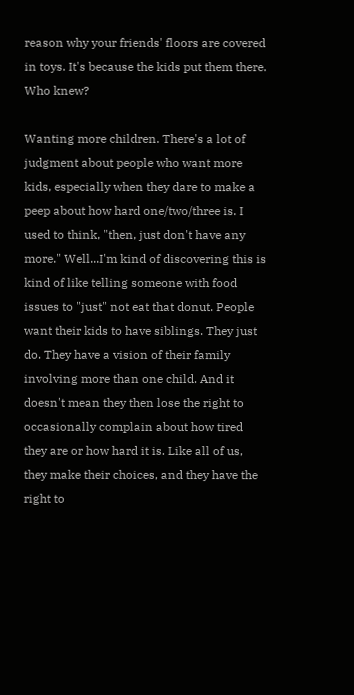reason why your friends' floors are covered in toys. It's because the kids put them there. Who knew?

Wanting more children. There's a lot of judgment about people who want more kids, especially when they dare to make a peep about how hard one/two/three is. I used to think, "then, just don't have any more." Well...I'm kind of discovering this is kind of like telling someone with food issues to "just" not eat that donut. People want their kids to have siblings. They just do. They have a vision of their family involving more than one child. And it doesn't mean they then lose the right to occasionally complain about how tired they are or how hard it is. Like all of us, they make their choices, and they have the right to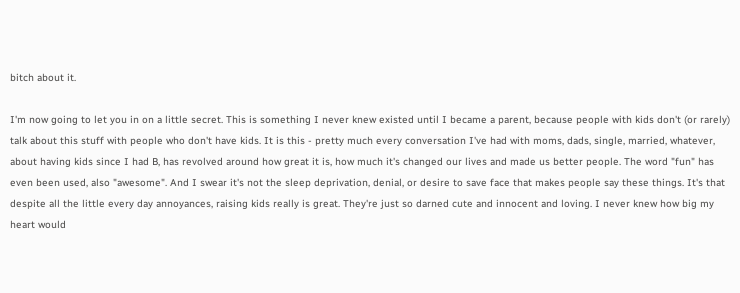bitch about it.

I'm now going to let you in on a little secret. This is something I never knew existed until I became a parent, because people with kids don't (or rarely) talk about this stuff with people who don't have kids. It is this - pretty much every conversation I've had with moms, dads, single, married, whatever, about having kids since I had B, has revolved around how great it is, how much it's changed our lives and made us better people. The word "fun" has even been used, also "awesome". And I swear it's not the sleep deprivation, denial, or desire to save face that makes people say these things. It's that despite all the little every day annoyances, raising kids really is great. They're just so darned cute and innocent and loving. I never knew how big my heart would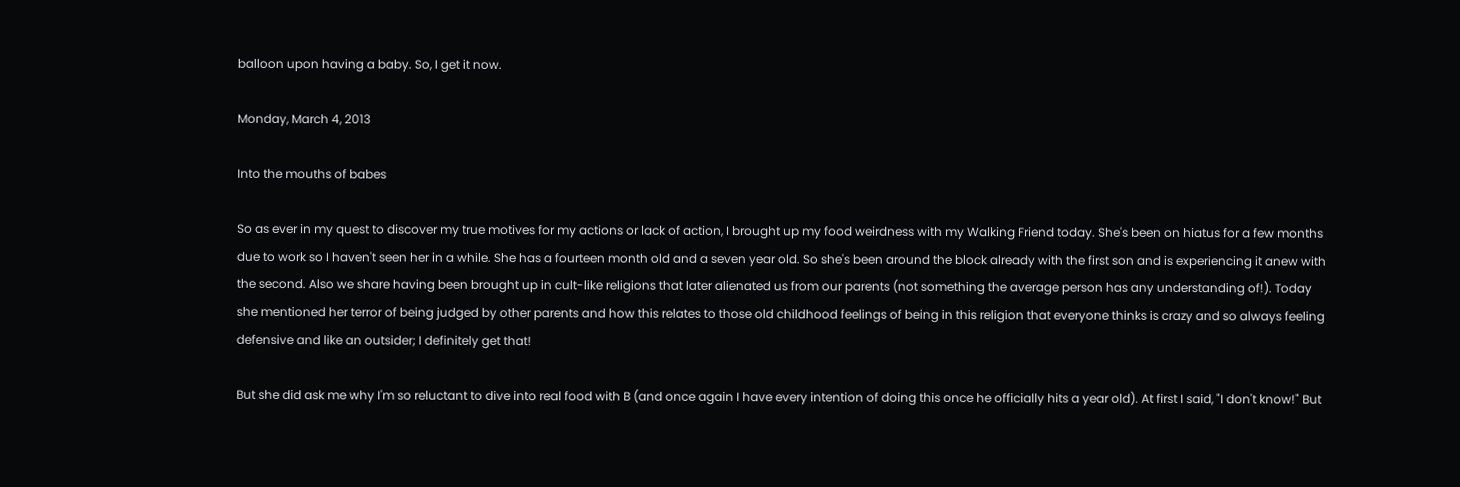balloon upon having a baby. So, I get it now.

Monday, March 4, 2013

Into the mouths of babes

So as ever in my quest to discover my true motives for my actions or lack of action, I brought up my food weirdness with my Walking Friend today. She's been on hiatus for a few months due to work so I haven't seen her in a while. She has a fourteen month old and a seven year old. So she's been around the block already with the first son and is experiencing it anew with the second. Also we share having been brought up in cult-like religions that later alienated us from our parents (not something the average person has any understanding of!). Today she mentioned her terror of being judged by other parents and how this relates to those old childhood feelings of being in this religion that everyone thinks is crazy and so always feeling defensive and like an outsider; I definitely get that!

But she did ask me why I'm so reluctant to dive into real food with B (and once again I have every intention of doing this once he officially hits a year old). At first I said, "I don't know!" But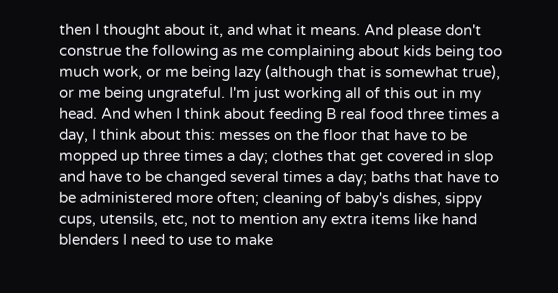then I thought about it, and what it means. And please don't construe the following as me complaining about kids being too much work, or me being lazy (although that is somewhat true), or me being ungrateful. I'm just working all of this out in my head. And when I think about feeding B real food three times a day, I think about this: messes on the floor that have to be mopped up three times a day; clothes that get covered in slop and have to be changed several times a day; baths that have to be administered more often; cleaning of baby's dishes, sippy cups, utensils, etc, not to mention any extra items like hand blenders I need to use to make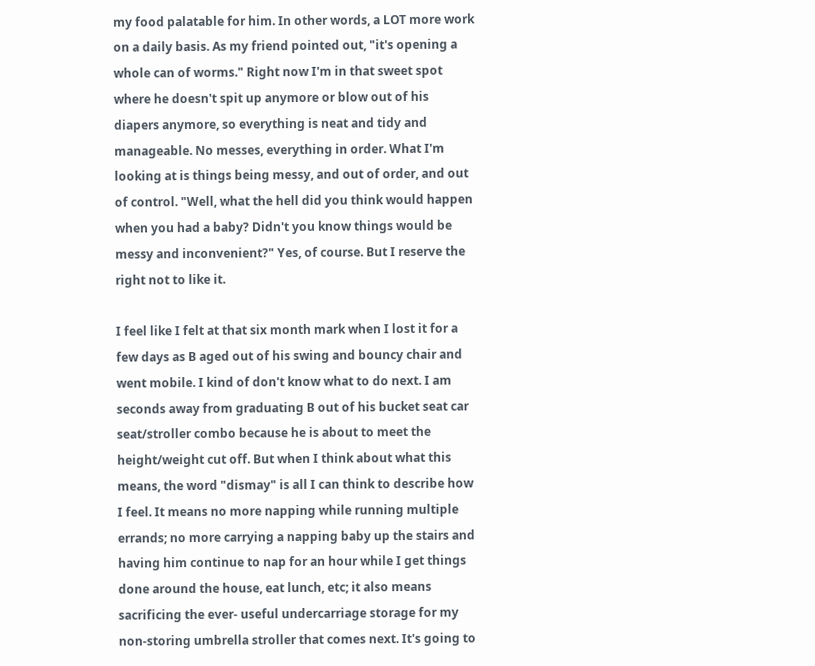my food palatable for him. In other words, a LOT more work on a daily basis. As my friend pointed out, "it's opening a whole can of worms." Right now I'm in that sweet spot where he doesn't spit up anymore or blow out of his diapers anymore, so everything is neat and tidy and manageable. No messes, everything in order. What I'm looking at is things being messy, and out of order, and out of control. "Well, what the hell did you think would happen when you had a baby? Didn't you know things would be messy and inconvenient?" Yes, of course. But I reserve the right not to like it.

I feel like I felt at that six month mark when I lost it for a few days as B aged out of his swing and bouncy chair and went mobile. I kind of don't know what to do next. I am seconds away from graduating B out of his bucket seat car seat/stroller combo because he is about to meet the height/weight cut off. But when I think about what this means, the word "dismay" is all I can think to describe how I feel. It means no more napping while running multiple errands; no more carrying a napping baby up the stairs and having him continue to nap for an hour while I get things done around the house, eat lunch, etc; it also means sacrificing the ever- useful undercarriage storage for my non-storing umbrella stroller that comes next. It's going to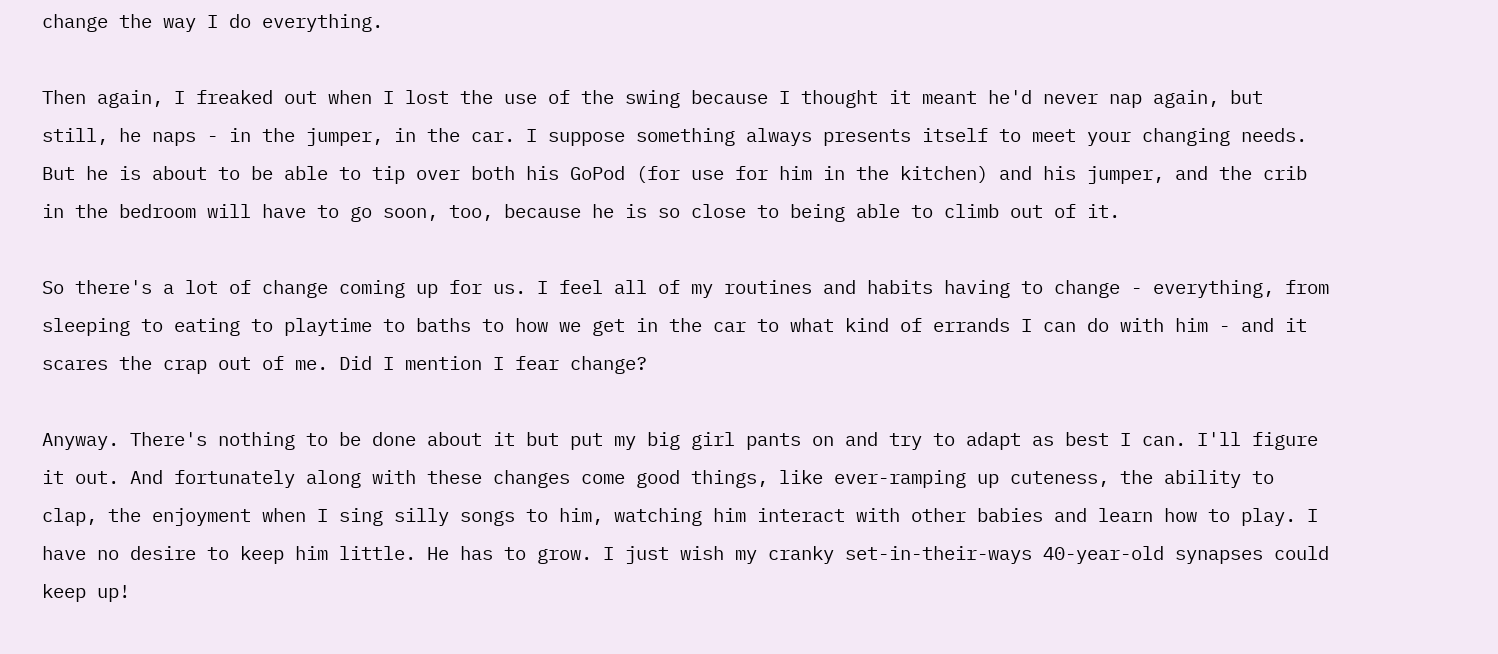change the way I do everything.

Then again, I freaked out when I lost the use of the swing because I thought it meant he'd never nap again, but still, he naps - in the jumper, in the car. I suppose something always presents itself to meet your changing needs. But he is about to be able to tip over both his GoPod (for use for him in the kitchen) and his jumper, and the crib in the bedroom will have to go soon, too, because he is so close to being able to climb out of it.

So there's a lot of change coming up for us. I feel all of my routines and habits having to change - everything, from sleeping to eating to playtime to baths to how we get in the car to what kind of errands I can do with him - and it scares the crap out of me. Did I mention I fear change?

Anyway. There's nothing to be done about it but put my big girl pants on and try to adapt as best I can. I'll figure it out. And fortunately along with these changes come good things, like ever-ramping up cuteness, the ability to clap, the enjoyment when I sing silly songs to him, watching him interact with other babies and learn how to play. I have no desire to keep him little. He has to grow. I just wish my cranky set-in-their-ways 40-year-old synapses could keep up!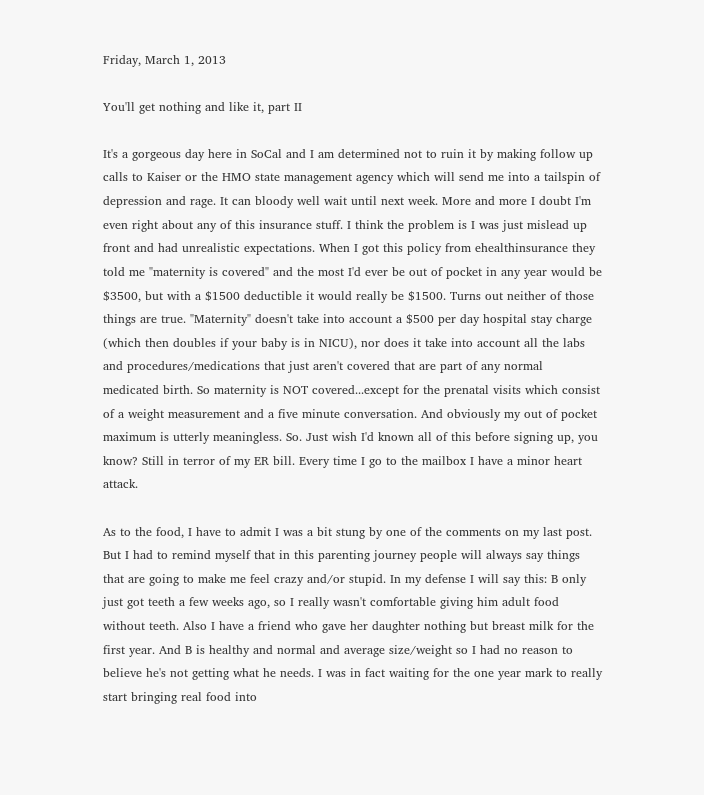Friday, March 1, 2013

You'll get nothing and like it, part II

It's a gorgeous day here in SoCal and I am determined not to ruin it by making follow up calls to Kaiser or the HMO state management agency which will send me into a tailspin of depression and rage. It can bloody well wait until next week. More and more I doubt I'm even right about any of this insurance stuff. I think the problem is I was just mislead up front and had unrealistic expectations. When I got this policy from ehealthinsurance they told me "maternity is covered" and the most I'd ever be out of pocket in any year would be $3500, but with a $1500 deductible it would really be $1500. Turns out neither of those things are true. "Maternity" doesn't take into account a $500 per day hospital stay charge (which then doubles if your baby is in NICU), nor does it take into account all the labs and procedures/medications that just aren't covered that are part of any normal medicated birth. So maternity is NOT covered...except for the prenatal visits which consist of a weight measurement and a five minute conversation. And obviously my out of pocket maximum is utterly meaningless. So. Just wish I'd known all of this before signing up, you know? Still in terror of my ER bill. Every time I go to the mailbox I have a minor heart attack.

As to the food, I have to admit I was a bit stung by one of the comments on my last post. But I had to remind myself that in this parenting journey people will always say things that are going to make me feel crazy and/or stupid. In my defense I will say this: B only just got teeth a few weeks ago, so I really wasn't comfortable giving him adult food without teeth. Also I have a friend who gave her daughter nothing but breast milk for the first year. And B is healthy and normal and average size/weight so I had no reason to believe he's not getting what he needs. I was in fact waiting for the one year mark to really start bringing real food into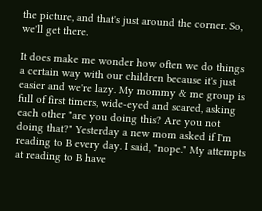the picture, and that's just around the corner. So, we'll get there.

It does make me wonder how often we do things a certain way with our children because it's just easier and we're lazy. My mommy & me group is full of first timers, wide-eyed and scared, asking each other "are you doing this? Are you not doing that?" Yesterday a new mom asked if I'm reading to B every day. I said, "nope." My attempts at reading to B have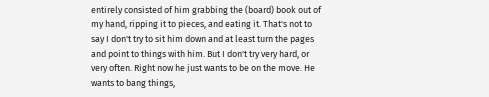entirely consisted of him grabbing the (board) book out of my hand, ripping it to pieces, and eating it. That's not to say I don't try to sit him down and at least turn the pages and point to things with him. But I don't try very hard, or very often. Right now he just wants to be on the move. He wants to bang things,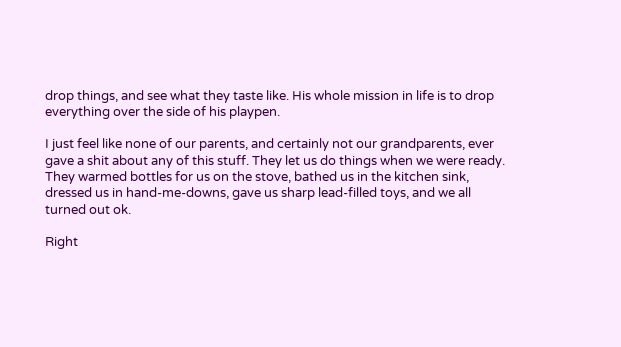drop things, and see what they taste like. His whole mission in life is to drop everything over the side of his playpen.

I just feel like none of our parents, and certainly not our grandparents, ever gave a shit about any of this stuff. They let us do things when we were ready. They warmed bottles for us on the stove, bathed us in the kitchen sink, dressed us in hand-me-downs, gave us sharp lead-filled toys, and we all turned out ok.

Right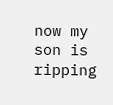now my son is ripping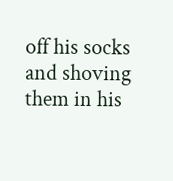off his socks and shoving them in his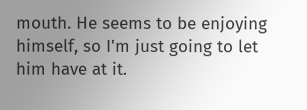mouth. He seems to be enjoying himself, so I'm just going to let him have at it.